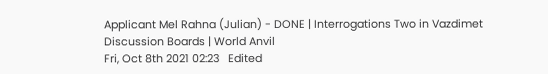Applicant Mel Rahna (Julian) - DONE | Interrogations Two in Vazdimet Discussion Boards | World Anvil
Fri, Oct 8th 2021 02:23   Edited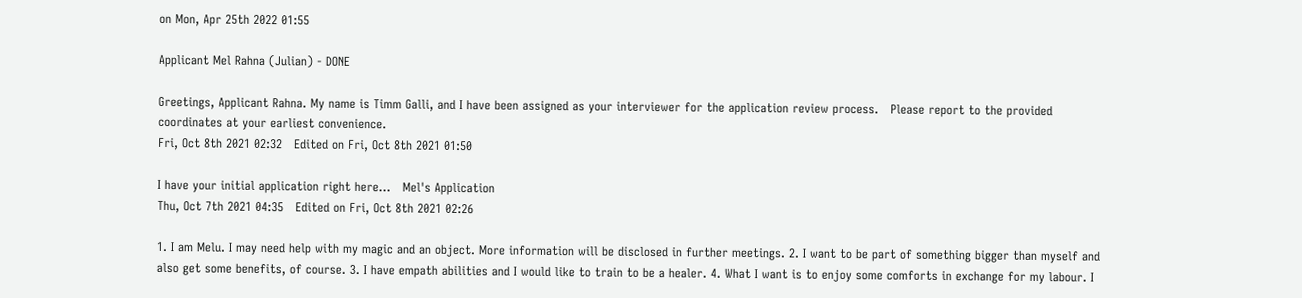on Mon, Apr 25th 2022 01:55

Applicant Mel Rahna (Julian) - DONE

Greetings, Applicant Rahna. My name is Timm Galli, and I have been assigned as your interviewer for the application review process.   Please report to the provided coordinates at your earliest convenience.
Fri, Oct 8th 2021 02:32   Edited on Fri, Oct 8th 2021 01:50

I have your initial application right here...   Mel's Application
Thu, Oct 7th 2021 04:35   Edited on Fri, Oct 8th 2021 02:26

1. I am Melu. I may need help with my magic and an object. More information will be disclosed in further meetings. 2. I want to be part of something bigger than myself and also get some benefits, of course. 3. I have empath abilities and I would like to train to be a healer. 4. What I want is to enjoy some comforts in exchange for my labour. I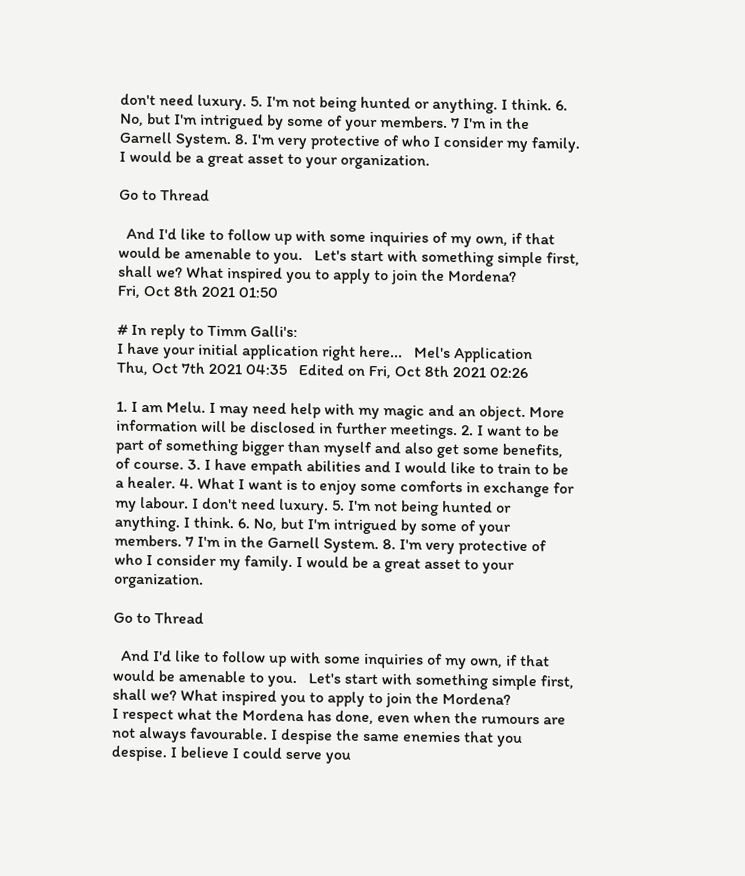don't need luxury. 5. I'm not being hunted or anything. I think. 6. No, but I'm intrigued by some of your members. 7 I'm in the Garnell System. 8. I'm very protective of who I consider my family. I would be a great asset to your organization.

Go to Thread

  And I'd like to follow up with some inquiries of my own, if that would be amenable to you.   Let's start with something simple first, shall we? What inspired you to apply to join the Mordena?
Fri, Oct 8th 2021 01:50

# In reply to Timm Galli's:
I have your initial application right here...   Mel's Application
Thu, Oct 7th 2021 04:35   Edited on Fri, Oct 8th 2021 02:26

1. I am Melu. I may need help with my magic and an object. More information will be disclosed in further meetings. 2. I want to be part of something bigger than myself and also get some benefits, of course. 3. I have empath abilities and I would like to train to be a healer. 4. What I want is to enjoy some comforts in exchange for my labour. I don't need luxury. 5. I'm not being hunted or anything. I think. 6. No, but I'm intrigued by some of your members. 7 I'm in the Garnell System. 8. I'm very protective of who I consider my family. I would be a great asset to your organization.

Go to Thread

  And I'd like to follow up with some inquiries of my own, if that would be amenable to you.   Let's start with something simple first, shall we? What inspired you to apply to join the Mordena?
I respect what the Mordena has done, even when the rumours are not always favourable. I despise the same enemies that you despise. I believe I could serve you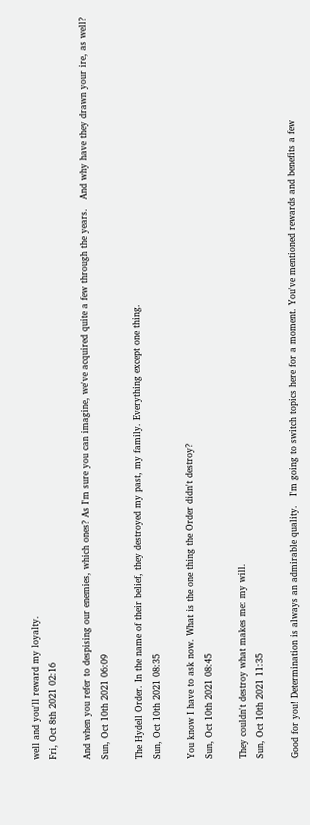well and you'll reward my loyalty.
Fri, Oct 8th 2021 02:16

And when you refer to despising our enemies, which ones? As I'm sure you can imagine, we've acquired quite a few through the years.   And why have they drawn your ire, as well?
Sun, Oct 10th 2021 06:09

The Hydell Order. In the name of their belief, they destroyed my past, my family. Everything except one thing.
Sun, Oct 10th 2021 08:35

You know I have to ask now. What is the one thing the Order didn't destroy?
Sun, Oct 10th 2021 08:45

They couldn't destroy what makes me: my will.
Sun, Oct 10th 2021 11:35

Good for you! Determination is always an admirable quality.   I'm going to switch topics here for a moment. You've mentioned rewards and benefits a few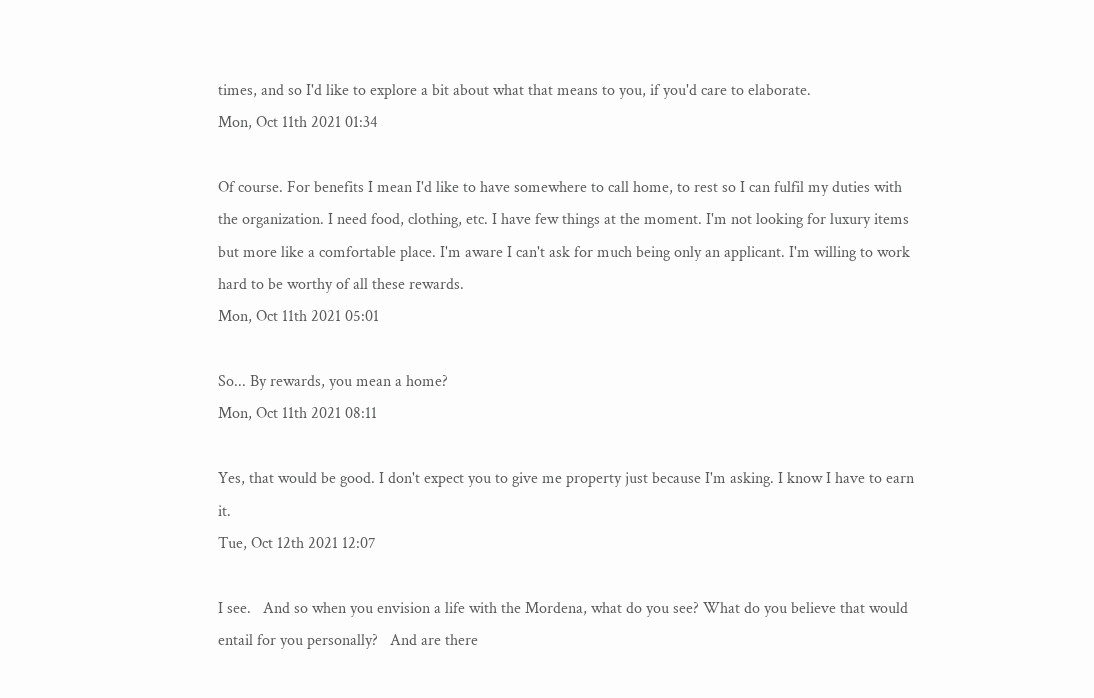times, and so I'd like to explore a bit about what that means to you, if you'd care to elaborate.
Mon, Oct 11th 2021 01:34

Of course. For benefits I mean I'd like to have somewhere to call home, to rest so I can fulfil my duties with the organization. I need food, clothing, etc. I have few things at the moment. I'm not looking for luxury items but more like a comfortable place. I'm aware I can't ask for much being only an applicant. I'm willing to work hard to be worthy of all these rewards.
Mon, Oct 11th 2021 05:01

So... By rewards, you mean a home?
Mon, Oct 11th 2021 08:11

Yes, that would be good. I don't expect you to give me property just because I'm asking. I know I have to earn it.
Tue, Oct 12th 2021 12:07

I see.   And so when you envision a life with the Mordena, what do you see? What do you believe that would entail for you personally?   And are there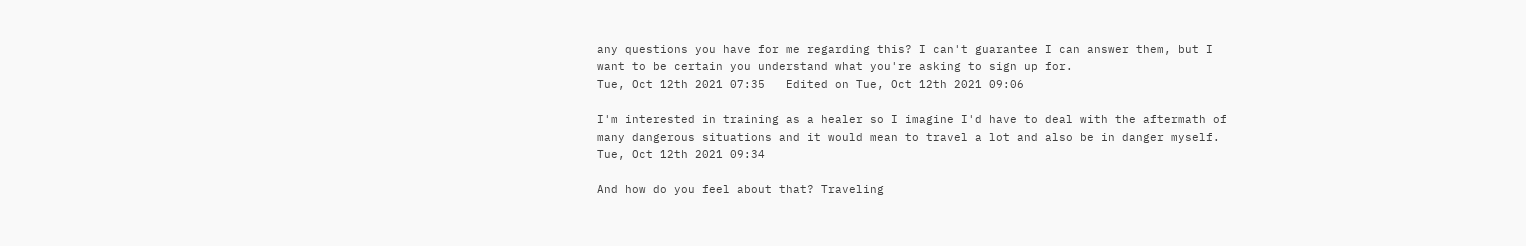any questions you have for me regarding this? I can't guarantee I can answer them, but I want to be certain you understand what you're asking to sign up for.
Tue, Oct 12th 2021 07:35   Edited on Tue, Oct 12th 2021 09:06

I'm interested in training as a healer so I imagine I'd have to deal with the aftermath of many dangerous situations and it would mean to travel a lot and also be in danger myself.
Tue, Oct 12th 2021 09:34

And how do you feel about that? Traveling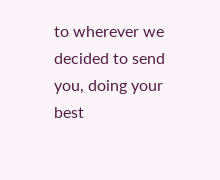to wherever we decided to send you, doing your best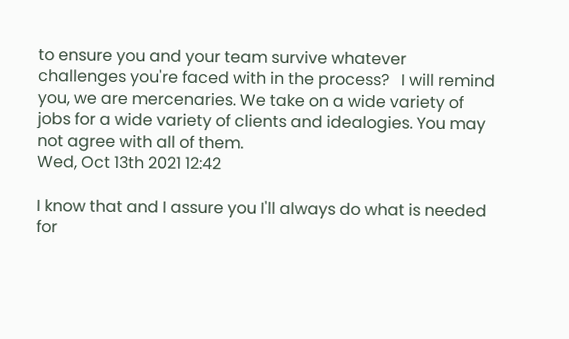to ensure you and your team survive whatever challenges you're faced with in the process?   I will remind you, we are mercenaries. We take on a wide variety of jobs for a wide variety of clients and idealogies. You may not agree with all of them.
Wed, Oct 13th 2021 12:42

I know that and I assure you I'll always do what is needed for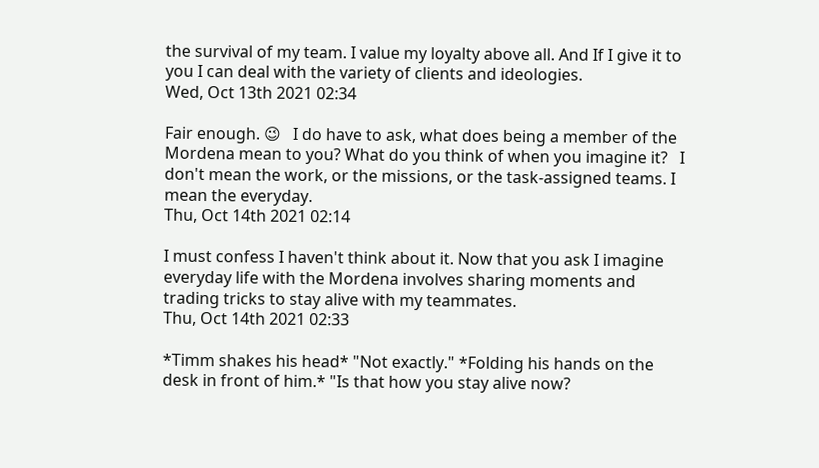the survival of my team. I value my loyalty above all. And If I give it to you I can deal with the variety of clients and ideologies.
Wed, Oct 13th 2021 02:34

Fair enough. 😉   I do have to ask, what does being a member of the Mordena mean to you? What do you think of when you imagine it?   I don't mean the work, or the missions, or the task-assigned teams. I mean the everyday.
Thu, Oct 14th 2021 02:14

I must confess I haven't think about it. Now that you ask I imagine everyday life with the Mordena involves sharing moments and trading tricks to stay alive with my teammates.
Thu, Oct 14th 2021 02:33

*Timm shakes his head* "Not exactly." *Folding his hands on the desk in front of him.* "Is that how you stay alive now?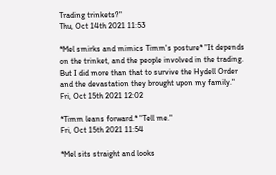Trading trinkets?"
Thu, Oct 14th 2021 11:53

*Mel smirks and mimics Timm's posture* "It depends on the trinket, and the people involved in the trading. But I did more than that to survive the Hydell Order and the devastation they brought upon my family."
Fri, Oct 15th 2021 12:02

*Timm leans forward.* "Tell me."
Fri, Oct 15th 2021 11:54

*Mel sits straight and looks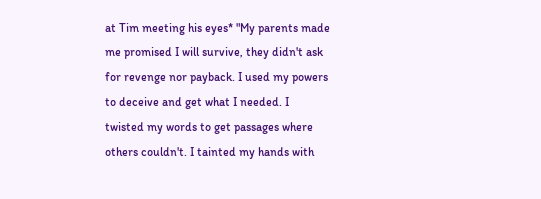at Tim meeting his eyes* "My parents made me promised I will survive, they didn't ask for revenge nor payback. I used my powers to deceive and get what I needed. I twisted my words to get passages where others couldn't. I tainted my hands with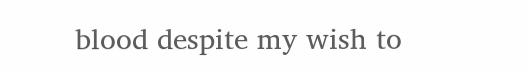blood despite my wish to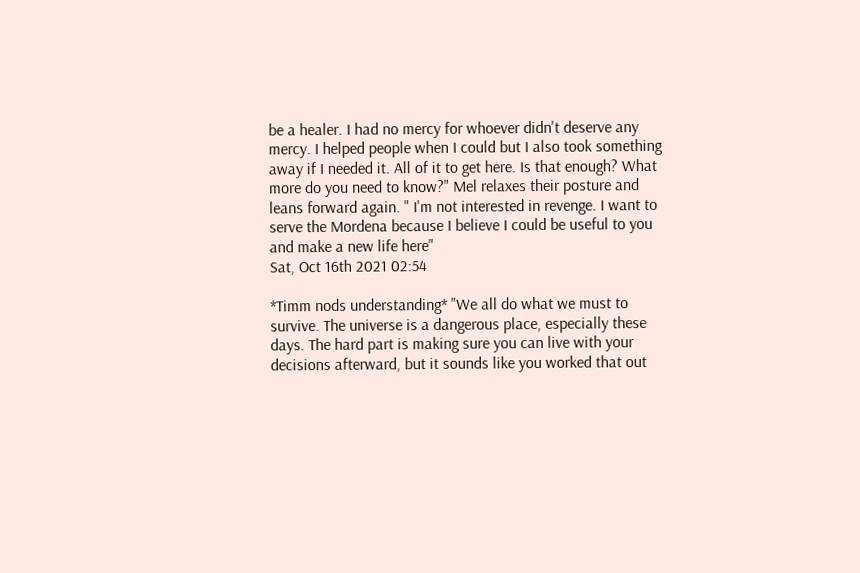be a healer. I had no mercy for whoever didn't deserve any mercy. I helped people when I could but I also took something away if I needed it. All of it to get here. Is that enough? What more do you need to know?" Mel relaxes their posture and leans forward again. " I'm not interested in revenge. I want to serve the Mordena because I believe I could be useful to you and make a new life here"
Sat, Oct 16th 2021 02:54

*Timm nods understanding* "We all do what we must to survive. The universe is a dangerous place, especially these days. The hard part is making sure you can live with your decisions afterward, but it sounds like you worked that out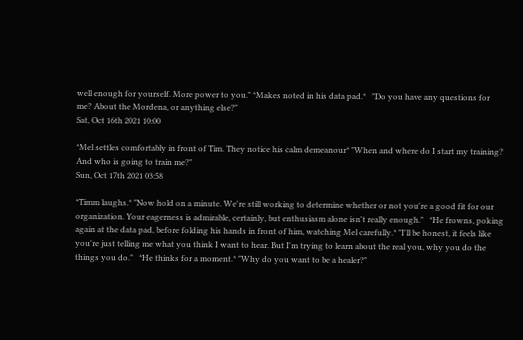well enough for yourself. More power to you." *Makes noted in his data pad.*   "Do you have any questions for me? About the Mordena, or anything else?"
Sat, Oct 16th 2021 10:00

*Mel settles comfortably in front of Tim. They notice his calm demeanour* "When and where do I start my training? And who is going to train me?"
Sun, Oct 17th 2021 03:58

*Timm laughs.* "Now hold on a minute. We're still working to determine whether or not you're a good fit for our organization. Your eagerness is admirable, certainly, but enthusiasm alone isn't really enough."   *He frowns, poking again at the data pad, before folding his hands in front of him, watching Mel carefully.* "I'll be honest, it feels like you're just telling me what you think I want to hear. But I'm trying to learn about the real you, why you do the things you do."   *He thinks for a moment.* "Why do you want to be a healer?"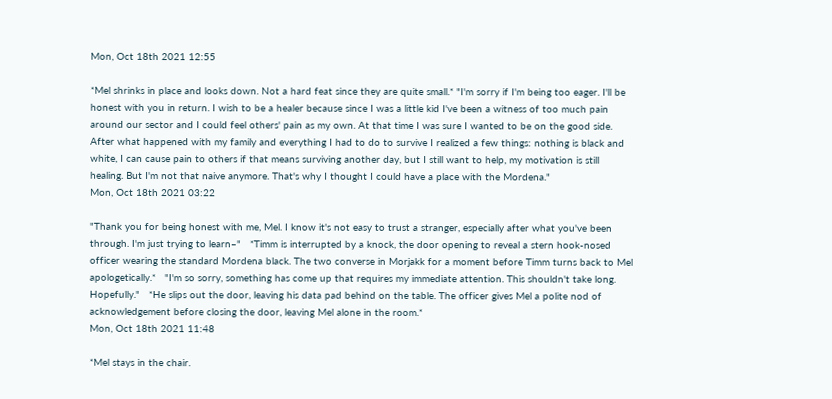Mon, Oct 18th 2021 12:55

*Mel shrinks in place and looks down. Not a hard feat since they are quite small.* "I'm sorry if I'm being too eager. I'll be honest with you in return. I wish to be a healer because since I was a little kid I've been a witness of too much pain around our sector and I could feel others' pain as my own. At that time I was sure I wanted to be on the good side. After what happened with my family and everything I had to do to survive I realized a few things: nothing is black and white, I can cause pain to others if that means surviving another day, but I still want to help, my motivation is still healing. But I'm not that naive anymore. That's why I thought I could have a place with the Mordena."
Mon, Oct 18th 2021 03:22

"Thank you for being honest with me, Mel. I know it's not easy to trust a stranger, especially after what you've been through. I'm just trying to learn–"   *Timm is interrupted by a knock, the door opening to reveal a stern hook-nosed officer wearing the standard Mordena black. The two converse in Morjakk for a moment before Timm turns back to Mel apologetically.*   "I'm so sorry, something has come up that requires my immediate attention. This shouldn't take long. Hopefully."   *He slips out the door, leaving his data pad behind on the table. The officer gives Mel a polite nod of acknowledgement before closing the door, leaving Mel alone in the room.*
Mon, Oct 18th 2021 11:48

*Mel stays in the chair.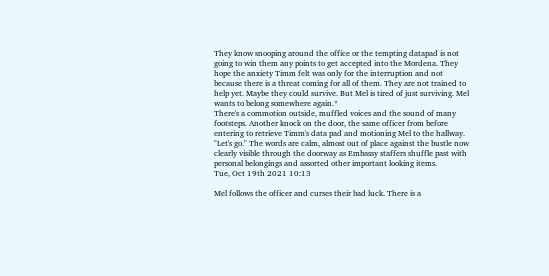They know snooping around the office or the tempting datapad is not going to win them any points to get accepted into the Mordena. They hope the anxiety Timm felt was only for the interruption and not because there is a threat coming for all of them. They are not trained to help yet. Maybe they could survive. But Mel is tired of just surviving. Mel wants to belong somewhere again.*
There's a commotion outside, muffled voices and the sound of many footsteps. Another knock on the door, the same officer from before entering to retrieve Timm's data pad and motioning Mel to the hallway.   "Let's go." The words are calm, almost out of place against the bustle now clearly visible through the doorway as Embassy staffers shuffle past with personal belongings and assorted other important looking items.
Tue, Oct 19th 2021 10:13

Mel follows the officer and curses their bad luck. There is a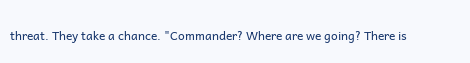threat. They take a chance. "Commander? Where are we going? There is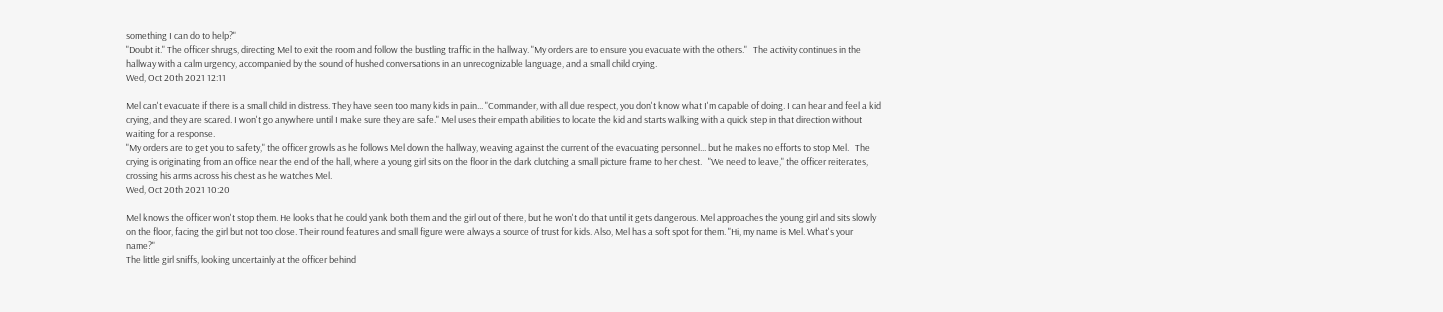something I can do to help?"
"Doubt it." The officer shrugs, directing Mel to exit the room and follow the bustling traffic in the hallway. "My orders are to ensure you evacuate with the others."   The activity continues in the hallway with a calm urgency, accompanied by the sound of hushed conversations in an unrecognizable language, and a small child crying.
Wed, Oct 20th 2021 12:11

Mel can't evacuate if there is a small child in distress. They have seen too many kids in pain... "Commander, with all due respect, you don't know what I'm capable of doing. I can hear and feel a kid crying, and they are scared. I won't go anywhere until I make sure they are safe." Mel uses their empath abilities to locate the kid and starts walking with a quick step in that direction without waiting for a response.
"My orders are to get you to safety," the officer growls as he follows Mel down the hallway, weaving against the current of the evacuating personnel... but he makes no efforts to stop Mel.   The crying is originating from an office near the end of the hall, where a young girl sits on the floor in the dark clutching a small picture frame to her chest.   "We need to leave," the officer reiterates, crossing his arms across his chest as he watches Mel.
Wed, Oct 20th 2021 10:20

Mel knows the officer won't stop them. He looks that he could yank both them and the girl out of there, but he won't do that until it gets dangerous. Mel approaches the young girl and sits slowly on the floor, facing the girl but not too close. Their round features and small figure were always a source of trust for kids. Also, Mel has a soft spot for them. "Hi, my name is Mel. What's your name?"
The little girl sniffs, looking uncertainly at the officer behind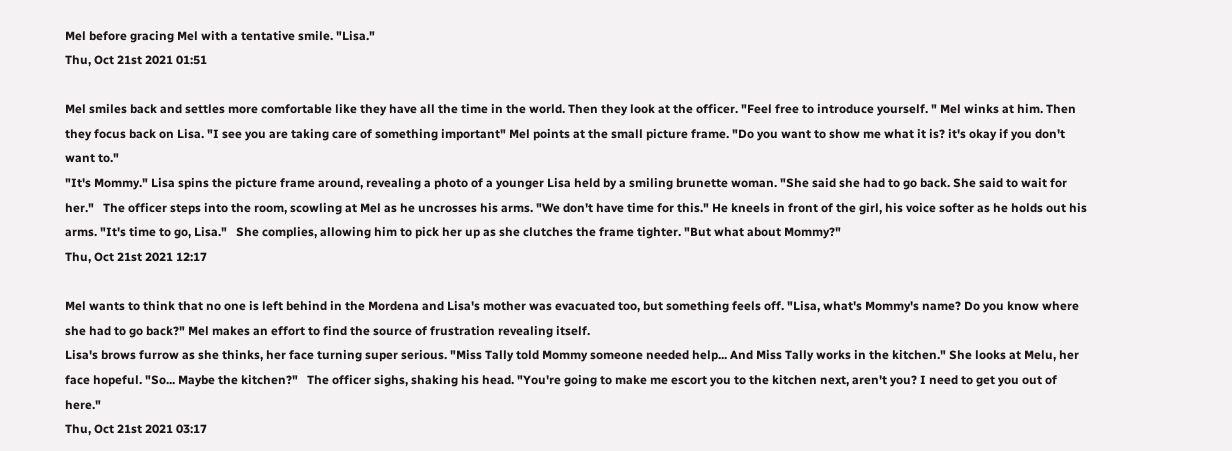Mel before gracing Mel with a tentative smile. "Lisa."
Thu, Oct 21st 2021 01:51

Mel smiles back and settles more comfortable like they have all the time in the world. Then they look at the officer. "Feel free to introduce yourself. " Mel winks at him. Then they focus back on Lisa. "I see you are taking care of something important" Mel points at the small picture frame. "Do you want to show me what it is? it's okay if you don't want to."
"It's Mommy." Lisa spins the picture frame around, revealing a photo of a younger Lisa held by a smiling brunette woman. "She said she had to go back. She said to wait for her."   The officer steps into the room, scowling at Mel as he uncrosses his arms. "We don't have time for this." He kneels in front of the girl, his voice softer as he holds out his arms. "It's time to go, Lisa."   She complies, allowing him to pick her up as she clutches the frame tighter. "But what about Mommy?"
Thu, Oct 21st 2021 12:17

Mel wants to think that no one is left behind in the Mordena and Lisa's mother was evacuated too, but something feels off. "Lisa, what's Mommy's name? Do you know where she had to go back?" Mel makes an effort to find the source of frustration revealing itself.
Lisa's brows furrow as she thinks, her face turning super serious. "Miss Tally told Mommy someone needed help... And Miss Tally works in the kitchen." She looks at Melu, her face hopeful. "So... Maybe the kitchen?"   The officer sighs, shaking his head. "You're going to make me escort you to the kitchen next, aren't you? I need to get you out of here."
Thu, Oct 21st 2021 03:17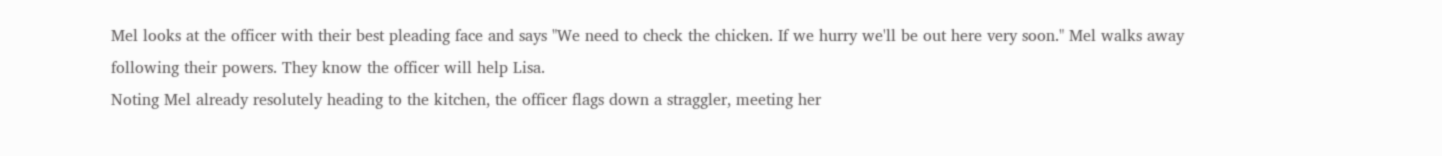Mel looks at the officer with their best pleading face and says "We need to check the chicken. If we hurry we'll be out here very soon." Mel walks away following their powers. They know the officer will help Lisa.
Noting Mel already resolutely heading to the kitchen, the officer flags down a straggler, meeting her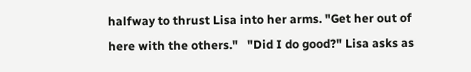halfway to thrust Lisa into her arms. "Get her out of here with the others."   "Did I do good?" Lisa asks as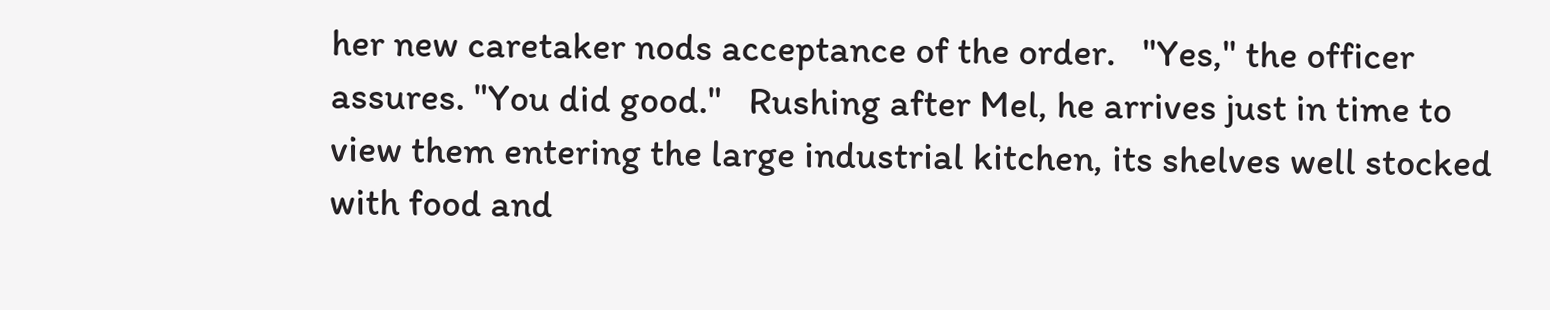her new caretaker nods acceptance of the order.   "Yes," the officer assures. "You did good."   Rushing after Mel, he arrives just in time to view them entering the large industrial kitchen, its shelves well stocked with food and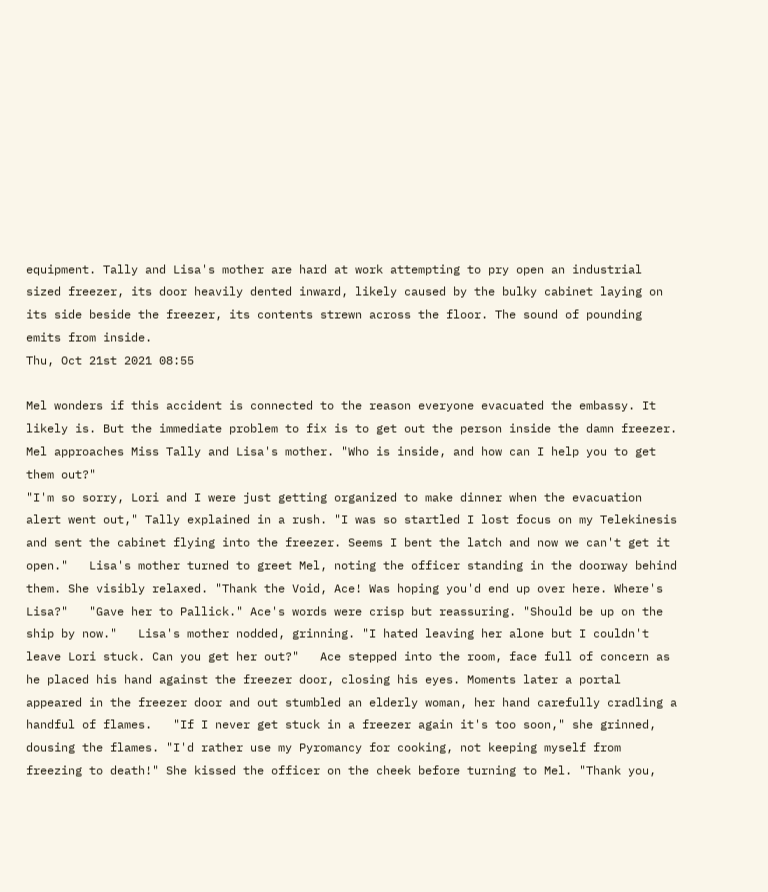equipment. Tally and Lisa's mother are hard at work attempting to pry open an industrial sized freezer, its door heavily dented inward, likely caused by the bulky cabinet laying on its side beside the freezer, its contents strewn across the floor. The sound of pounding emits from inside.
Thu, Oct 21st 2021 08:55

Mel wonders if this accident is connected to the reason everyone evacuated the embassy. It likely is. But the immediate problem to fix is to get out the person inside the damn freezer. Mel approaches Miss Tally and Lisa's mother. "Who is inside, and how can I help you to get them out?"
"I'm so sorry, Lori and I were just getting organized to make dinner when the evacuation alert went out," Tally explained in a rush. "I was so startled I lost focus on my Telekinesis and sent the cabinet flying into the freezer. Seems I bent the latch and now we can't get it open."   Lisa's mother turned to greet Mel, noting the officer standing in the doorway behind them. She visibly relaxed. "Thank the Void, Ace! Was hoping you'd end up over here. Where's Lisa?"   "Gave her to Pallick." Ace's words were crisp but reassuring. "Should be up on the ship by now."   Lisa's mother nodded, grinning. "I hated leaving her alone but I couldn't leave Lori stuck. Can you get her out?"   Ace stepped into the room, face full of concern as he placed his hand against the freezer door, closing his eyes. Moments later a portal appeared in the freezer door and out stumbled an elderly woman, her hand carefully cradling a handful of flames.   "If I never get stuck in a freezer again it's too soon," she grinned, dousing the flames. "I'd rather use my Pyromancy for cooking, not keeping myself from freezing to death!" She kissed the officer on the cheek before turning to Mel. "Thank you,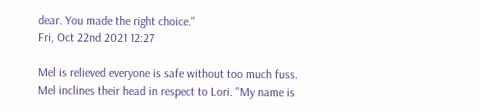dear. You made the right choice."
Fri, Oct 22nd 2021 12:27

Mel is relieved everyone is safe without too much fuss. Mel inclines their head in respect to Lori. "My name is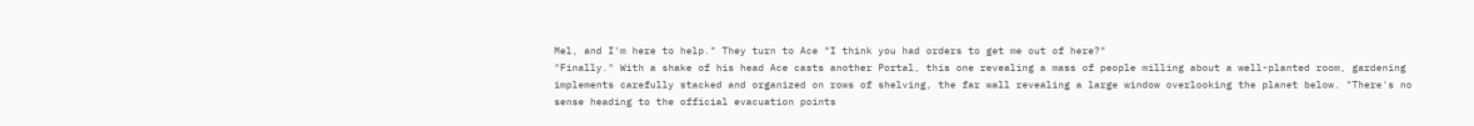Mel, and I'm here to help." They turn to Ace "I think you had orders to get me out of here?"
"Finally." With a shake of his head Ace casts another Portal, this one revealing a mass of people milling about a well-planted room, gardening implements carefully stacked and organized on rows of shelving, the far wall revealing a large window overlooking the planet below. "There's no sense heading to the official evacuation points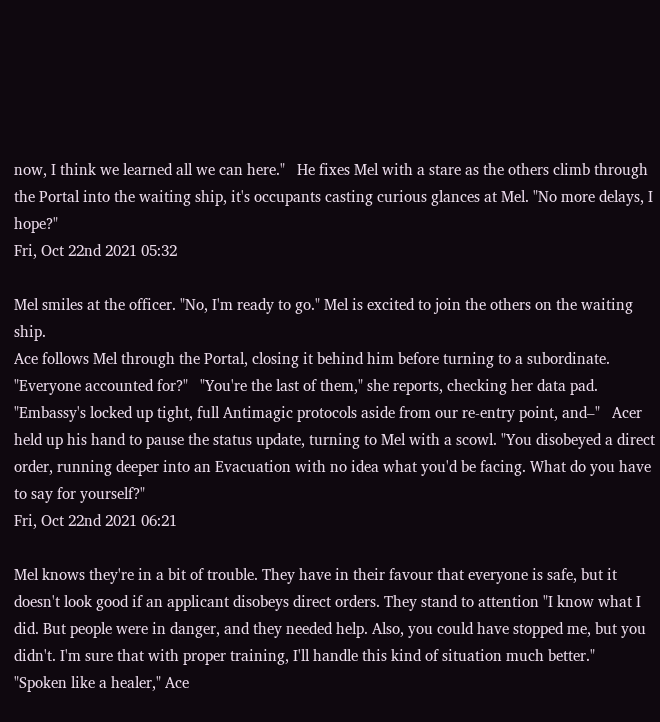now, I think we learned all we can here."   He fixes Mel with a stare as the others climb through the Portal into the waiting ship, it's occupants casting curious glances at Mel. "No more delays, I hope?"
Fri, Oct 22nd 2021 05:32

Mel smiles at the officer. "No, I'm ready to go." Mel is excited to join the others on the waiting ship.
Ace follows Mel through the Portal, closing it behind him before turning to a subordinate. "Everyone accounted for?"   "You're the last of them," she reports, checking her data pad. "Embassy's locked up tight, full Antimagic protocols aside from our re-entry point, and–"   Acer held up his hand to pause the status update, turning to Mel with a scowl. "You disobeyed a direct order, running deeper into an Evacuation with no idea what you'd be facing. What do you have to say for yourself?"
Fri, Oct 22nd 2021 06:21

Mel knows they're in a bit of trouble. They have in their favour that everyone is safe, but it doesn't look good if an applicant disobeys direct orders. They stand to attention "I know what I did. But people were in danger, and they needed help. Also, you could have stopped me, but you didn't. I'm sure that with proper training, I'll handle this kind of situation much better."
"Spoken like a healer," Ace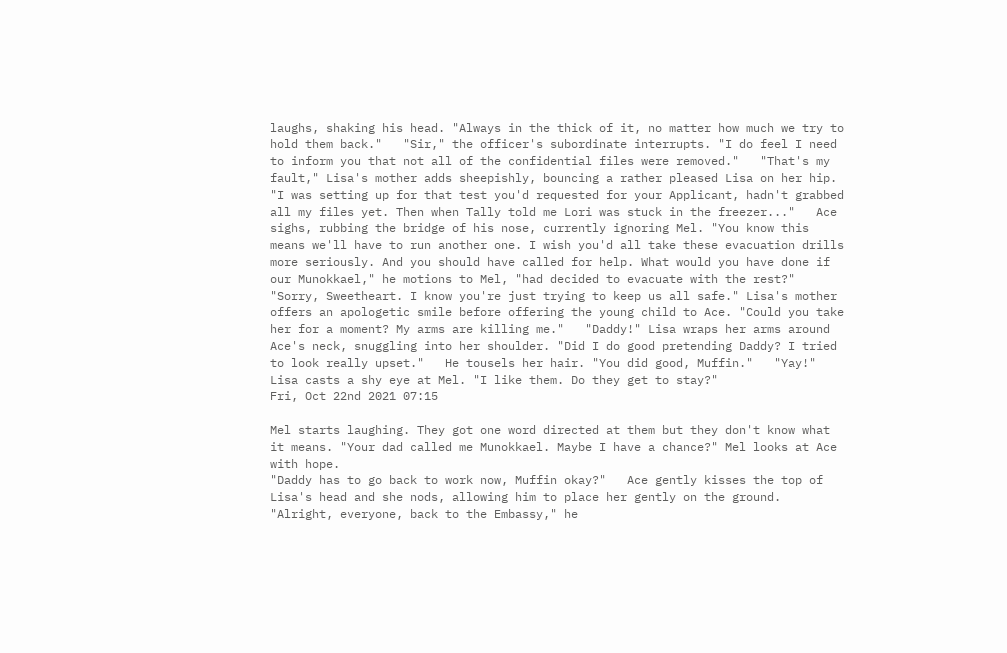laughs, shaking his head. "Always in the thick of it, no matter how much we try to hold them back."   "Sir," the officer's subordinate interrupts. "I do feel I need to inform you that not all of the confidential files were removed."   "That's my fault," Lisa's mother adds sheepishly, bouncing a rather pleased Lisa on her hip. "I was setting up for that test you'd requested for your Applicant, hadn't grabbed all my files yet. Then when Tally told me Lori was stuck in the freezer..."   Ace sighs, rubbing the bridge of his nose, currently ignoring Mel. "You know this means we'll have to run another one. I wish you'd all take these evacuation drills more seriously. And you should have called for help. What would you have done if our Munokkael," he motions to Mel, "had decided to evacuate with the rest?"   "Sorry, Sweetheart. I know you're just trying to keep us all safe." Lisa's mother offers an apologetic smile before offering the young child to Ace. "Could you take her for a moment? My arms are killing me."   "Daddy!" Lisa wraps her arms around Ace's neck, snuggling into her shoulder. "Did I do good pretending Daddy? I tried to look really upset."   He tousels her hair. "You did good, Muffin."   "Yay!" Lisa casts a shy eye at Mel. "I like them. Do they get to stay?"
Fri, Oct 22nd 2021 07:15

Mel starts laughing. They got one word directed at them but they don't know what it means. "Your dad called me Munokkael. Maybe I have a chance?" Mel looks at Ace with hope.
"Daddy has to go back to work now, Muffin okay?"   Ace gently kisses the top of Lisa's head and she nods, allowing him to place her gently on the ground.   "Alright, everyone, back to the Embassy," he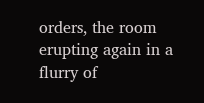orders, the room erupting again in a flurry of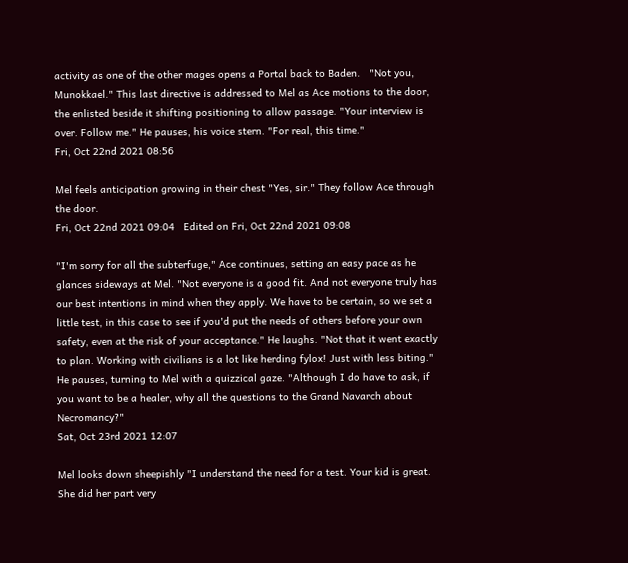activity as one of the other mages opens a Portal back to Baden.   "Not you, Munokkael." This last directive is addressed to Mel as Ace motions to the door, the enlisted beside it shifting positioning to allow passage. "Your interview is over. Follow me." He pauses, his voice stern. "For real, this time."
Fri, Oct 22nd 2021 08:56

Mel feels anticipation growing in their chest "Yes, sir." They follow Ace through the door.
Fri, Oct 22nd 2021 09:04   Edited on Fri, Oct 22nd 2021 09:08

"I'm sorry for all the subterfuge," Ace continues, setting an easy pace as he glances sideways at Mel. "Not everyone is a good fit. And not everyone truly has our best intentions in mind when they apply. We have to be certain, so we set a little test, in this case to see if you'd put the needs of others before your own safety, even at the risk of your acceptance." He laughs. "Not that it went exactly to plan. Working with civilians is a lot like herding fylox! Just with less biting."   He pauses, turning to Mel with a quizzical gaze. "Although I do have to ask, if you want to be a healer, why all the questions to the Grand Navarch about Necromancy?"
Sat, Oct 23rd 2021 12:07

Mel looks down sheepishly "I understand the need for a test. Your kid is great. She did her part very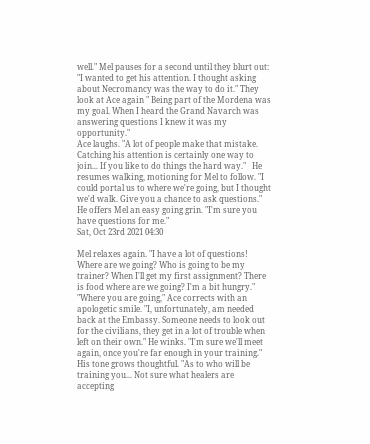well." Mel pauses for a second until they blurt out: "I wanted to get his attention. I thought asking about Necromancy was the way to do it." They look at Ace again " Being part of the Mordena was my goal. When I heard the Grand Navarch was answering questions I knew it was my opportunity."
Ace laughs. "A lot of people make that mistake. Catching his attention is certainly one way to join... If you like to do things the hard way."   He resumes walking, motioning for Mel to follow. "I could portal us to where we're going, but I thought we'd walk. Give you a chance to ask questions." He offers Mel an easy going grin. "I'm sure you have questions for me."
Sat, Oct 23rd 2021 04:30

Mel relaxes again. "I have a lot of questions! Where are we going? Who is going to be my trainer? When I'll get my first assignment? There is food where are we going? I'm a bit hungry."
"Where you are going," Ace corrects with an apologetic smile. "I, unfortunately, am needed back at the Embassy. Someone needs to look out for the civilians, they get in a lot of trouble when left on their own." He winks. "I'm sure we'll meet again, once you're far enough in your training."   His tone grows thoughtful. "As to who will be training you... Not sure what healers are accepting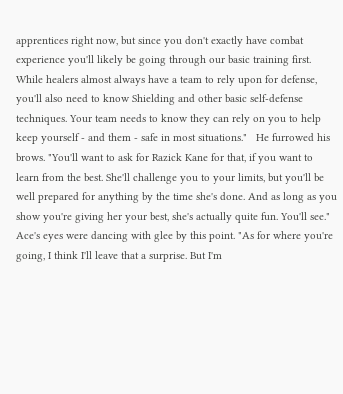apprentices right now, but since you don't exactly have combat experience you'll likely be going through our basic training first. While healers almost always have a team to rely upon for defense, you'll also need to know Shielding and other basic self-defense techniques. Your team needs to know they can rely on you to help keep yourself - and them - safe in most situations."   He furrowed his brows. "You'll want to ask for Razick Kane for that, if you want to learn from the best. She'll challenge you to your limits, but you'll be well prepared for anything by the time she's done. And as long as you show you're giving her your best, she's actually quite fun. You'll see."   Ace's eyes were dancing with glee by this point. "As for where you're going, I think I'll leave that a surprise. But I'm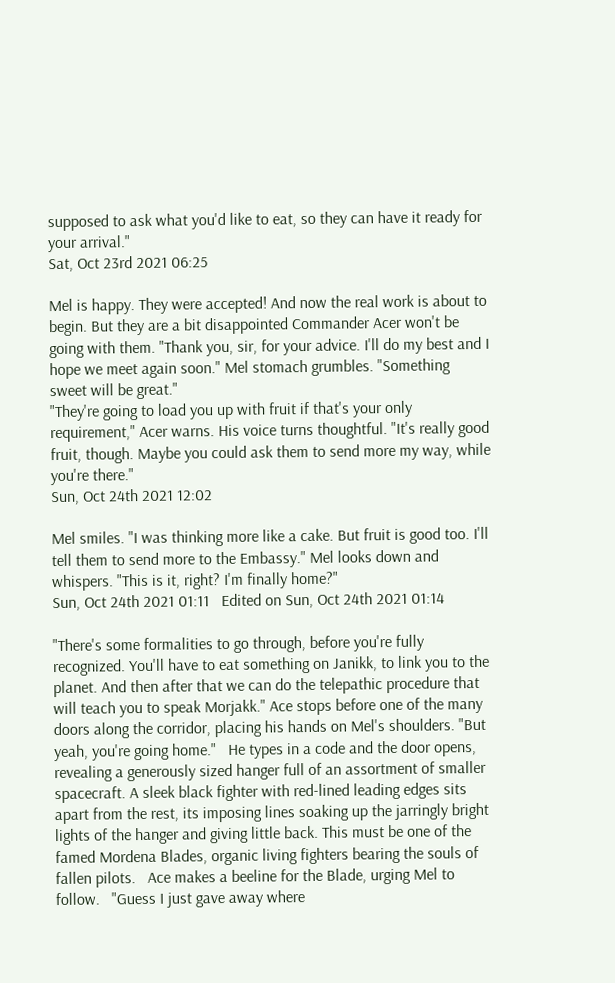supposed to ask what you'd like to eat, so they can have it ready for your arrival."
Sat, Oct 23rd 2021 06:25

Mel is happy. They were accepted! And now the real work is about to begin. But they are a bit disappointed Commander Acer won't be going with them. "Thank you, sir, for your advice. I'll do my best and I hope we meet again soon." Mel stomach grumbles. "Something sweet will be great."
"They're going to load you up with fruit if that's your only requirement," Acer warns. His voice turns thoughtful. "It's really good fruit, though. Maybe you could ask them to send more my way, while you're there."
Sun, Oct 24th 2021 12:02

Mel smiles. "I was thinking more like a cake. But fruit is good too. I'll tell them to send more to the Embassy." Mel looks down and whispers. "This is it, right? I'm finally home?"
Sun, Oct 24th 2021 01:11   Edited on Sun, Oct 24th 2021 01:14

"There's some formalities to go through, before you're fully recognized. You'll have to eat something on Janikk, to link you to the planet. And then after that we can do the telepathic procedure that will teach you to speak Morjakk." Ace stops before one of the many doors along the corridor, placing his hands on Mel's shoulders. "But yeah, you're going home."   He types in a code and the door opens, revealing a generously sized hanger full of an assortment of smaller spacecraft. A sleek black fighter with red-lined leading edges sits apart from the rest, its imposing lines soaking up the jarringly bright lights of the hanger and giving little back. This must be one of the famed Mordena Blades, organic living fighters bearing the souls of fallen pilots.   Ace makes a beeline for the Blade, urging Mel to follow.   "Guess I just gave away where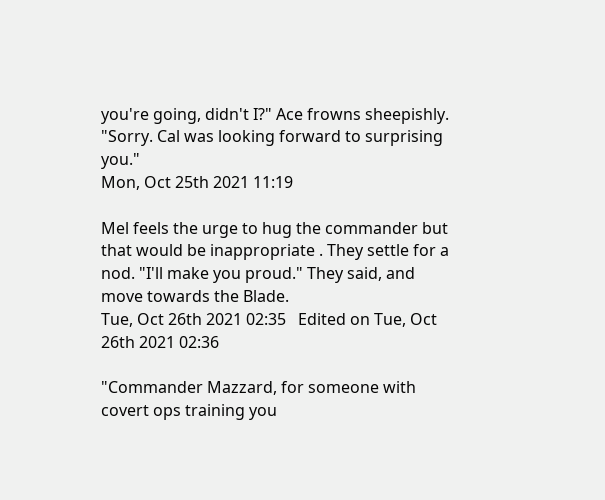you're going, didn't I?" Ace frowns sheepishly. "Sorry. Cal was looking forward to surprising you."
Mon, Oct 25th 2021 11:19

Mel feels the urge to hug the commander but that would be inappropriate . They settle for a nod. "I'll make you proud." They said, and move towards the Blade.
Tue, Oct 26th 2021 02:35   Edited on Tue, Oct 26th 2021 02:36

"Commander Mazzard, for someone with covert ops training you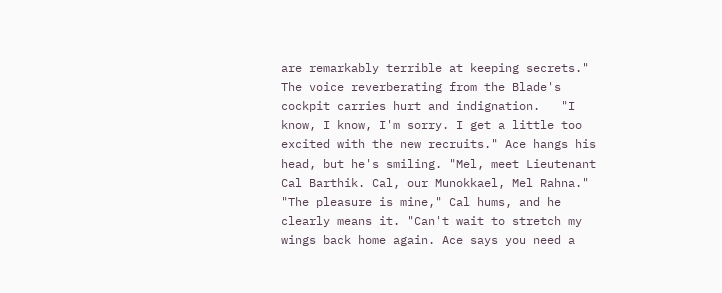are remarkably terrible at keeping secrets." The voice reverberating from the Blade's cockpit carries hurt and indignation.   "I know, I know, I'm sorry. I get a little too excited with the new recruits." Ace hangs his head, but he's smiling. "Mel, meet Lieutenant Cal Barthik. Cal, our Munokkael, Mel Rahna."   "The pleasure is mine," Cal hums, and he clearly means it. "Can't wait to stretch my wings back home again. Ace says you need a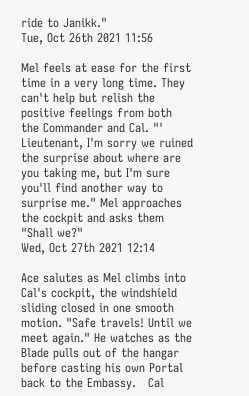ride to Janikk."
Tue, Oct 26th 2021 11:56

Mel feels at ease for the first time in a very long time. They can't help but relish the positive feelings from both the Commander and Cal. "' Lieutenant, I'm sorry we ruined the surprise about where are you taking me, but I'm sure you'll find another way to surprise me." Mel approaches the cockpit and asks them "Shall we?"
Wed, Oct 27th 2021 12:14

Ace salutes as Mel climbs into Cal's cockpit, the windshield sliding closed in one smooth motion. "Safe travels! Until we meet again." He watches as the Blade pulls out of the hangar before casting his own Portal back to the Embassy.   Cal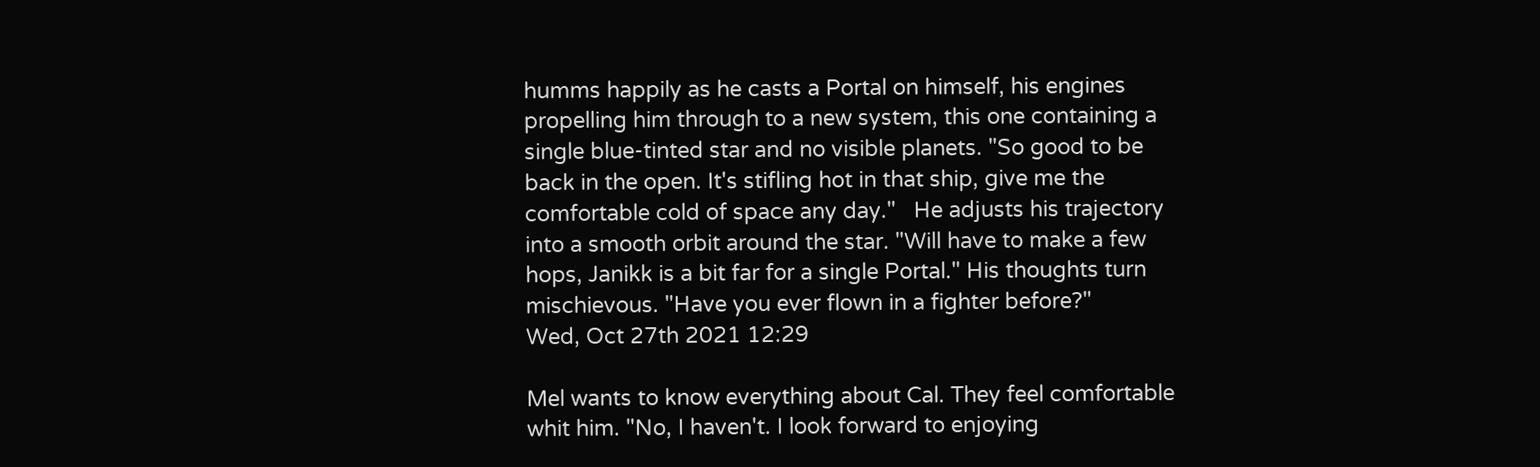humms happily as he casts a Portal on himself, his engines propelling him through to a new system, this one containing a single blue-tinted star and no visible planets. "So good to be back in the open. It's stifling hot in that ship, give me the comfortable cold of space any day."   He adjusts his trajectory into a smooth orbit around the star. "Will have to make a few hops, Janikk is a bit far for a single Portal." His thoughts turn mischievous. "Have you ever flown in a fighter before?"
Wed, Oct 27th 2021 12:29

Mel wants to know everything about Cal. They feel comfortable whit him. "No, I haven't. I look forward to enjoying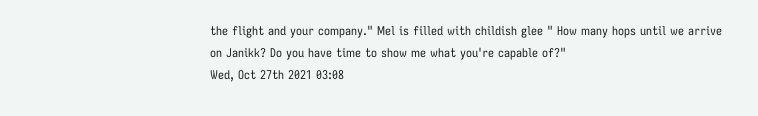the flight and your company." Mel is filled with childish glee " How many hops until we arrive on Janikk? Do you have time to show me what you're capable of?"
Wed, Oct 27th 2021 03:08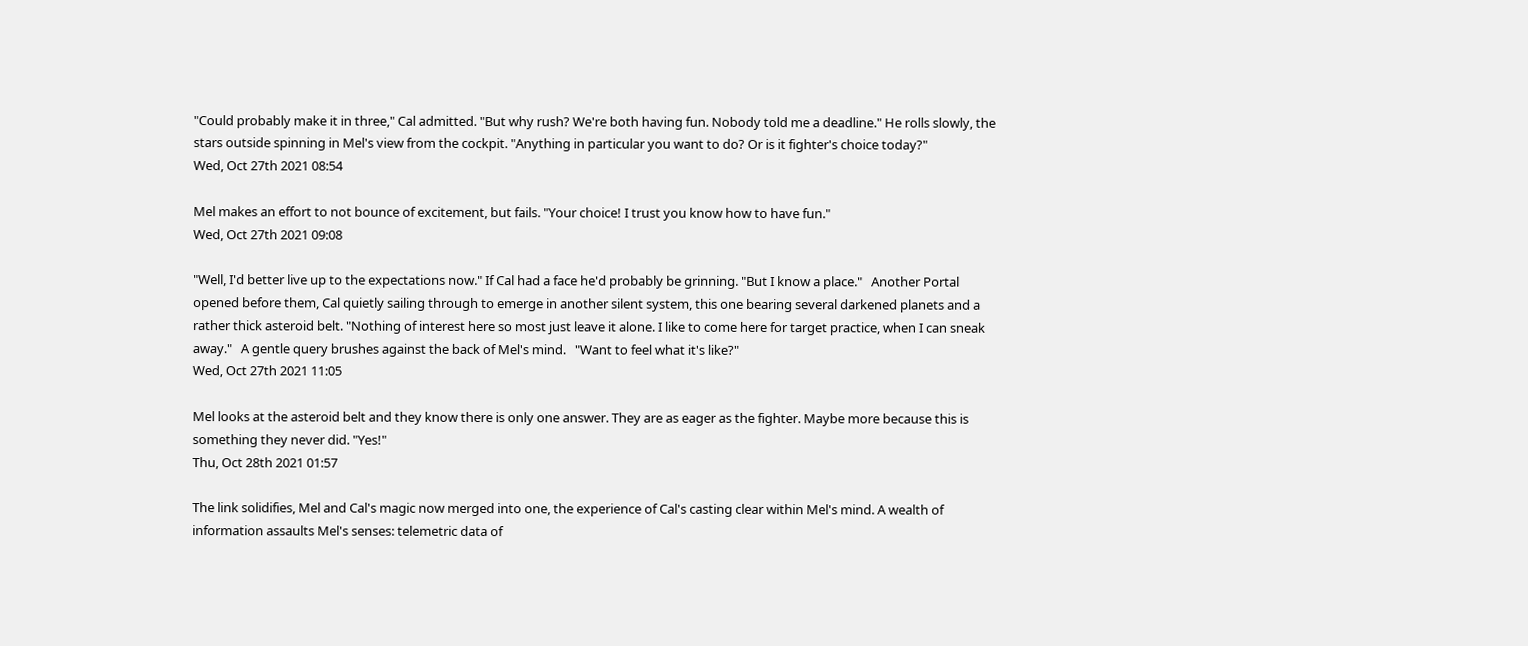"Could probably make it in three," Cal admitted. "But why rush? We're both having fun. Nobody told me a deadline." He rolls slowly, the stars outside spinning in Mel's view from the cockpit. "Anything in particular you want to do? Or is it fighter's choice today?"
Wed, Oct 27th 2021 08:54

Mel makes an effort to not bounce of excitement, but fails. "Your choice! I trust you know how to have fun."
Wed, Oct 27th 2021 09:08

"Well, I'd better live up to the expectations now." If Cal had a face he'd probably be grinning. "But I know a place."   Another Portal opened before them, Cal quietly sailing through to emerge in another silent system, this one bearing several darkened planets and a rather thick asteroid belt. "Nothing of interest here so most just leave it alone. I like to come here for target practice, when I can sneak away."   A gentle query brushes against the back of Mel's mind.   "Want to feel what it's like?"
Wed, Oct 27th 2021 11:05

Mel looks at the asteroid belt and they know there is only one answer. They are as eager as the fighter. Maybe more because this is something they never did. "Yes!"
Thu, Oct 28th 2021 01:57

The link solidifies, Mel and Cal's magic now merged into one, the experience of Cal's casting clear within Mel's mind. A wealth of information assaults Mel's senses: telemetric data of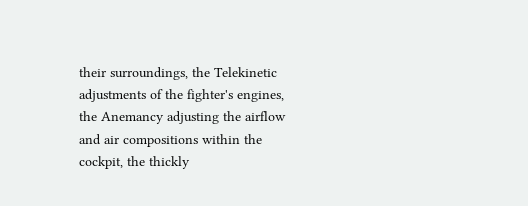their surroundings, the Telekinetic adjustments of the fighter's engines, the Anemancy adjusting the airflow and air compositions within the cockpit, the thickly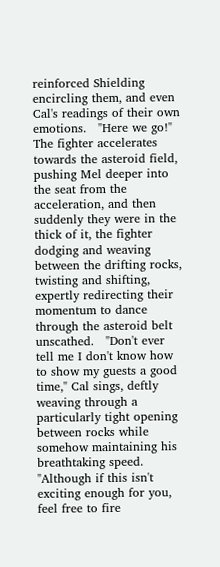reinforced Shielding encircling them, and even Cal's readings of their own emotions.   "Here we go!" The fighter accelerates towards the asteroid field, pushing Mel deeper into the seat from the acceleration, and then suddenly they were in the thick of it, the fighter dodging and weaving between the drifting rocks, twisting and shifting, expertly redirecting their momentum to dance through the asteroid belt unscathed.   "Don't ever tell me I don't know how to show my guests a good time," Cal sings, deftly weaving through a particularly tight opening between rocks while somehow maintaining his breathtaking speed. "Although if this isn't exciting enough for you, feel free to fire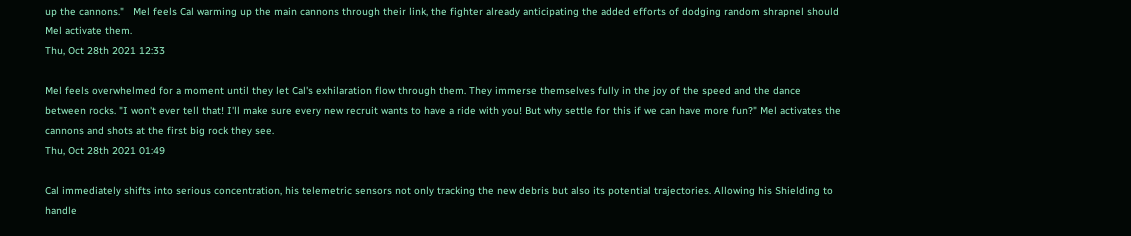up the cannons."   Mel feels Cal warming up the main cannons through their link, the fighter already anticipating the added efforts of dodging random shrapnel should Mel activate them.
Thu, Oct 28th 2021 12:33

Mel feels overwhelmed for a moment until they let Cal's exhilaration flow through them. They immerse themselves fully in the joy of the speed and the dance between rocks. "I won't ever tell that! I'll make sure every new recruit wants to have a ride with you! But why settle for this if we can have more fun?" Mel activates the cannons and shots at the first big rock they see.
Thu, Oct 28th 2021 01:49

Cal immediately shifts into serious concentration, his telemetric sensors not only tracking the new debris but also its potential trajectories. Allowing his Shielding to handle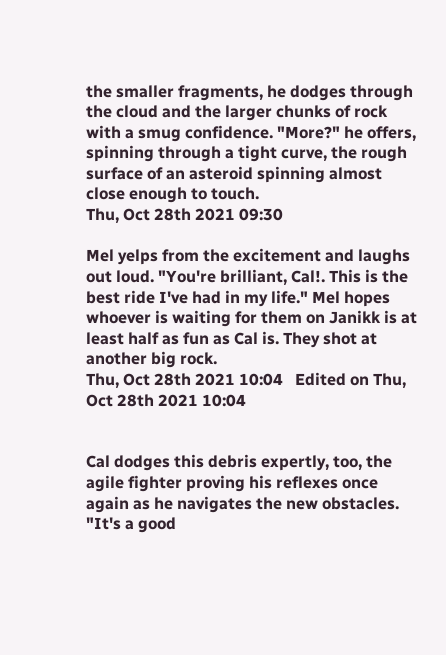the smaller fragments, he dodges through the cloud and the larger chunks of rock with a smug confidence. "More?" he offers, spinning through a tight curve, the rough surface of an asteroid spinning almost close enough to touch.
Thu, Oct 28th 2021 09:30

Mel yelps from the excitement and laughs out loud. "You're brilliant, Cal!. This is the best ride I've had in my life." Mel hopes whoever is waiting for them on Janikk is at least half as fun as Cal is. They shot at another big rock.
Thu, Oct 28th 2021 10:04   Edited on Thu, Oct 28th 2021 10:04


Cal dodges this debris expertly, too, the agile fighter proving his reflexes once again as he navigates the new obstacles. "It's a good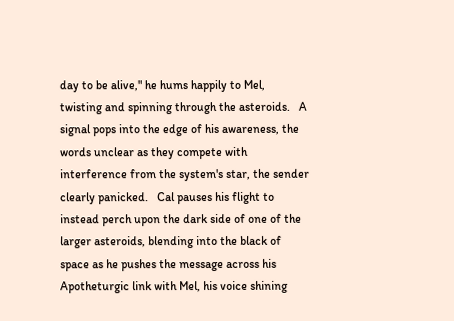day to be alive," he hums happily to Mel, twisting and spinning through the asteroids.   A signal pops into the edge of his awareness, the words unclear as they compete with interference from the system's star, the sender clearly panicked.   Cal pauses his flight to instead perch upon the dark side of one of the larger asteroids, blending into the black of space as he pushes the message across his Apotheturgic link with Mel, his voice shining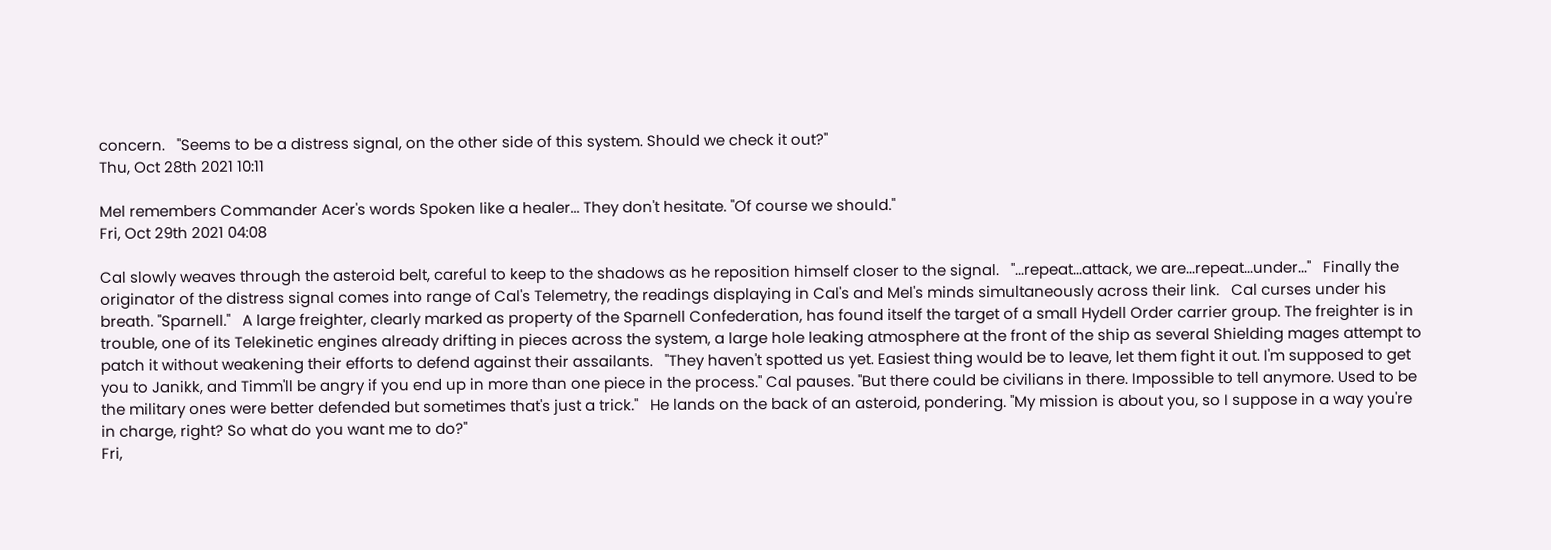concern.   "Seems to be a distress signal, on the other side of this system. Should we check it out?"
Thu, Oct 28th 2021 10:11

Mel remembers Commander Acer's words Spoken like a healer... They don't hesitate. "Of course we should."
Fri, Oct 29th 2021 04:08

Cal slowly weaves through the asteroid belt, careful to keep to the shadows as he reposition himself closer to the signal.   "...repeat...attack, we are...repeat...under..."   Finally the originator of the distress signal comes into range of Cal's Telemetry, the readings displaying in Cal's and Mel's minds simultaneously across their link.   Cal curses under his breath. "Sparnell."   A large freighter, clearly marked as property of the Sparnell Confederation, has found itself the target of a small Hydell Order carrier group. The freighter is in trouble, one of its Telekinetic engines already drifting in pieces across the system, a large hole leaking atmosphere at the front of the ship as several Shielding mages attempt to patch it without weakening their efforts to defend against their assailants.   "They haven't spotted us yet. Easiest thing would be to leave, let them fight it out. I'm supposed to get you to Janikk, and Timm'll be angry if you end up in more than one piece in the process." Cal pauses. "But there could be civilians in there. Impossible to tell anymore. Used to be the military ones were better defended but sometimes that's just a trick."   He lands on the back of an asteroid, pondering. "My mission is about you, so I suppose in a way you're in charge, right? So what do you want me to do?"
Fri,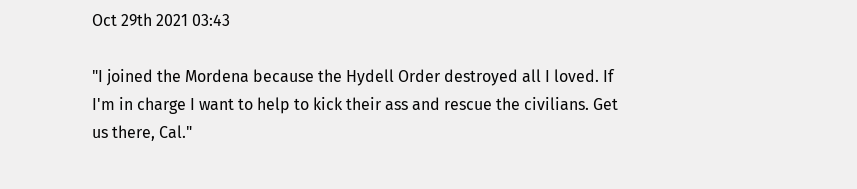Oct 29th 2021 03:43

"I joined the Mordena because the Hydell Order destroyed all I loved. If I'm in charge I want to help to kick their ass and rescue the civilians. Get us there, Cal."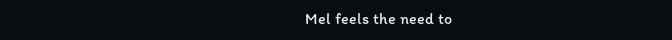Mel feels the need to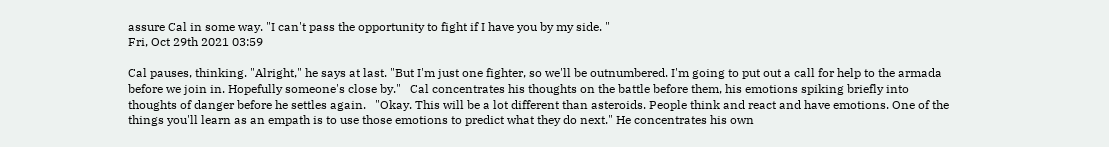assure Cal in some way. "I can't pass the opportunity to fight if I have you by my side. "
Fri, Oct 29th 2021 03:59

Cal pauses, thinking. "Alright," he says at last. "But I'm just one fighter, so we'll be outnumbered. I'm going to put out a call for help to the armada before we join in. Hopefully someone's close by."   Cal concentrates his thoughts on the battle before them, his emotions spiking briefly into thoughts of danger before he settles again.   "Okay. This will be a lot different than asteroids. People think and react and have emotions. One of the things you'll learn as an empath is to use those emotions to predict what they do next." He concentrates his own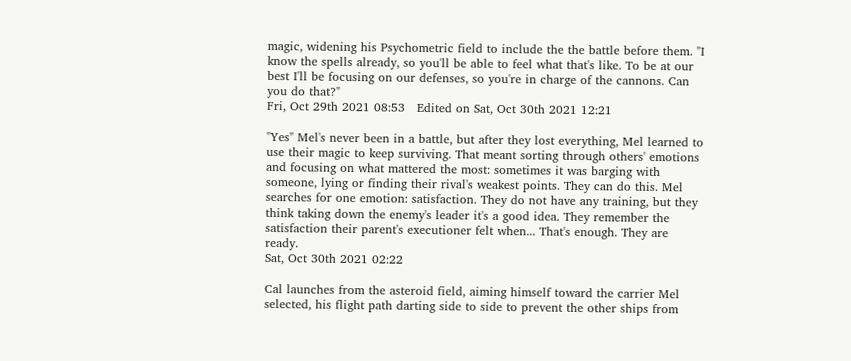magic, widening his Psychometric field to include the the battle before them. "I know the spells already, so you'll be able to feel what that's like. To be at our best I'll be focusing on our defenses, so you're in charge of the cannons. Can you do that?"
Fri, Oct 29th 2021 08:53   Edited on Sat, Oct 30th 2021 12:21

"Yes" Mel's never been in a battle, but after they lost everything, Mel learned to use their magic to keep surviving. That meant sorting through others' emotions and focusing on what mattered the most: sometimes it was barging with someone, lying or finding their rival's weakest points. They can do this. Mel searches for one emotion: satisfaction. They do not have any training, but they think taking down the enemy's leader it's a good idea. They remember the satisfaction their parent's executioner felt when... That's enough. They are ready.
Sat, Oct 30th 2021 02:22

Cal launches from the asteroid field, aiming himself toward the carrier Mel selected, his flight path darting side to side to prevent the other ships from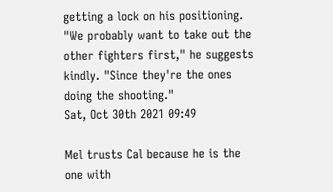getting a lock on his positioning.   "We probably want to take out the other fighters first," he suggests kindly. "Since they're the ones doing the shooting."
Sat, Oct 30th 2021 09:49

Mel trusts Cal because he is the one with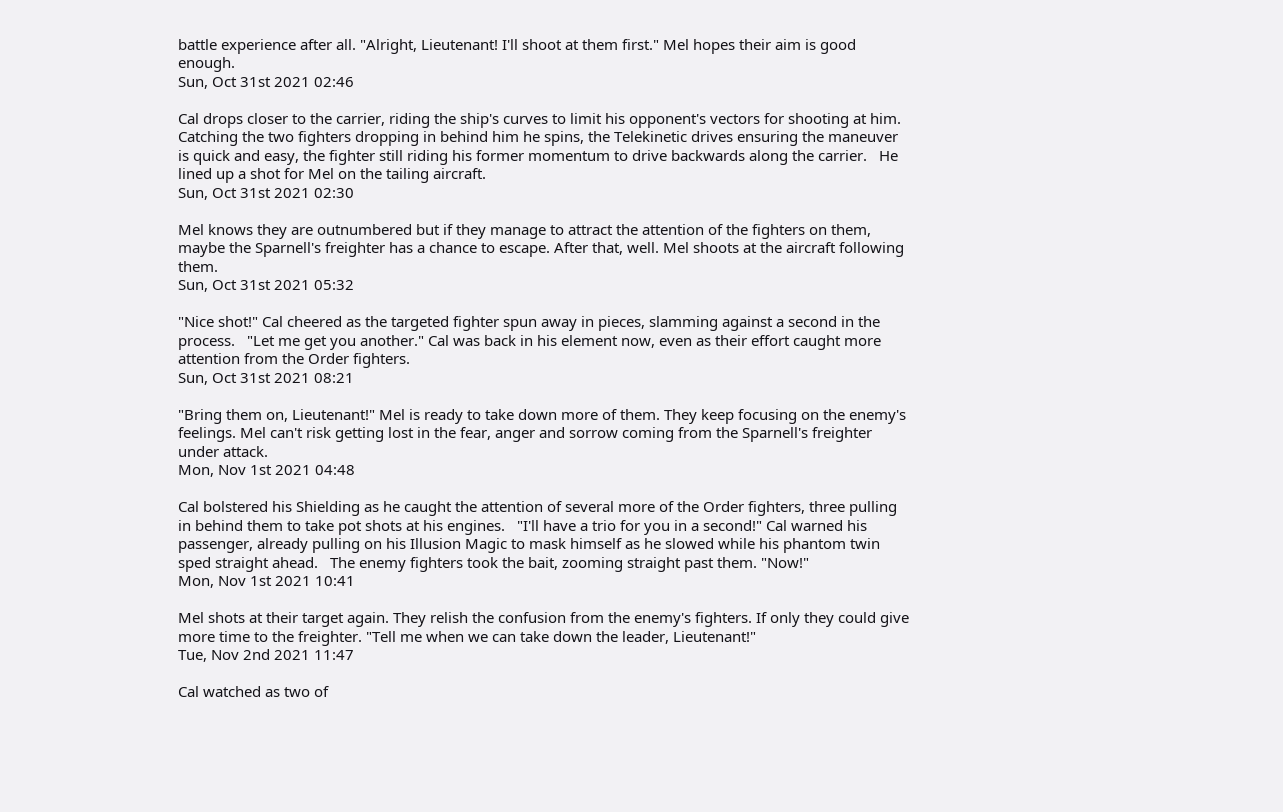battle experience after all. "Alright, Lieutenant! I'll shoot at them first." Mel hopes their aim is good enough.
Sun, Oct 31st 2021 02:46

Cal drops closer to the carrier, riding the ship's curves to limit his opponent's vectors for shooting at him. Catching the two fighters dropping in behind him he spins, the Telekinetic drives ensuring the maneuver is quick and easy, the fighter still riding his former momentum to drive backwards along the carrier.   He lined up a shot for Mel on the tailing aircraft.
Sun, Oct 31st 2021 02:30

Mel knows they are outnumbered but if they manage to attract the attention of the fighters on them, maybe the Sparnell's freighter has a chance to escape. After that, well. Mel shoots at the aircraft following them.
Sun, Oct 31st 2021 05:32

"Nice shot!" Cal cheered as the targeted fighter spun away in pieces, slamming against a second in the process.   "Let me get you another." Cal was back in his element now, even as their effort caught more attention from the Order fighters.
Sun, Oct 31st 2021 08:21

"Bring them on, Lieutenant!" Mel is ready to take down more of them. They keep focusing on the enemy's feelings. Mel can't risk getting lost in the fear, anger and sorrow coming from the Sparnell's freighter under attack.
Mon, Nov 1st 2021 04:48

Cal bolstered his Shielding as he caught the attention of several more of the Order fighters, three pulling in behind them to take pot shots at his engines.   "I'll have a trio for you in a second!" Cal warned his passenger, already pulling on his Illusion Magic to mask himself as he slowed while his phantom twin sped straight ahead.   The enemy fighters took the bait, zooming straight past them. "Now!"
Mon, Nov 1st 2021 10:41

Mel shots at their target again. They relish the confusion from the enemy's fighters. If only they could give more time to the freighter. "Tell me when we can take down the leader, Lieutenant!"
Tue, Nov 2nd 2021 11:47

Cal watched as two of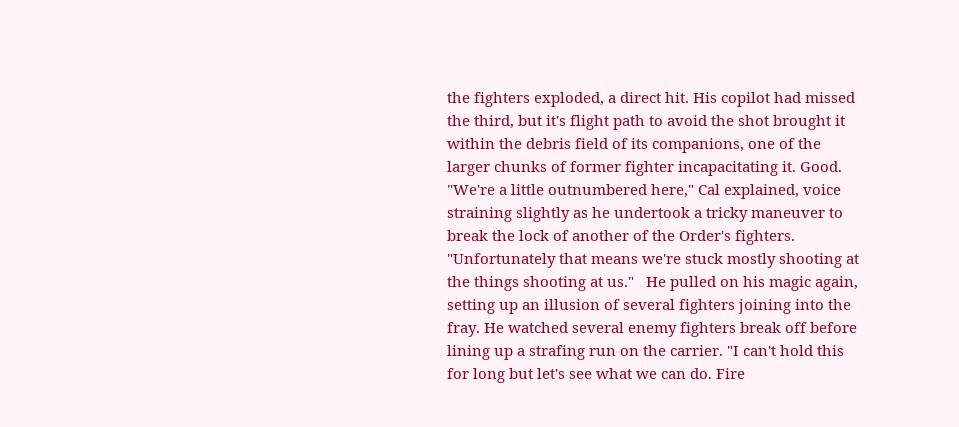the fighters exploded, a direct hit. His copilot had missed the third, but it's flight path to avoid the shot brought it within the debris field of its companions, one of the larger chunks of former fighter incapacitating it. Good.   "We're a little outnumbered here," Cal explained, voice straining slightly as he undertook a tricky maneuver to break the lock of another of the Order's fighters. "Unfortunately that means we're stuck mostly shooting at the things shooting at us."   He pulled on his magic again, setting up an illusion of several fighters joining into the fray. He watched several enemy fighters break off before lining up a strafing run on the carrier. "I can't hold this for long but let's see what we can do. Fire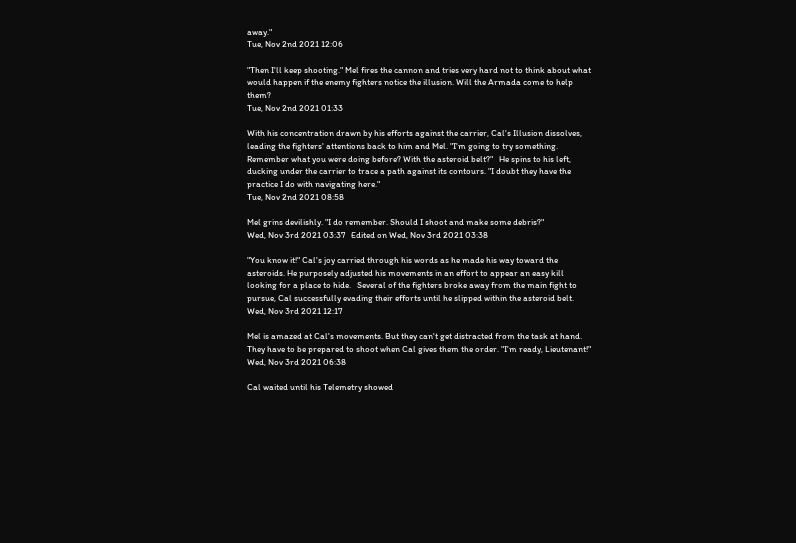away."
Tue, Nov 2nd 2021 12:06

"Then I'll keep shooting." Mel fires the cannon and tries very hard not to think about what would happen if the enemy fighters notice the illusion. Will the Armada come to help them?
Tue, Nov 2nd 2021 01:33

With his concentration drawn by his efforts against the carrier, Cal's Illusion dissolves, leading the fighters' attentions back to him and Mel. "I'm going to try something. Remember what you were doing before? With the asteroid belt?"   He spins to his left, ducking under the carrier to trace a path against its contours. "I doubt they have the practice I do with navigating here."
Tue, Nov 2nd 2021 08:58

Mel grins devilishly. "I do remember. Should I shoot and make some debris?"
Wed, Nov 3rd 2021 03:37   Edited on Wed, Nov 3rd 2021 03:38

"You know it!" Cal's joy carried through his words as he made his way toward the asteroids. He purposely adjusted his movements in an effort to appear an easy kill looking for a place to hide.   Several of the fighters broke away from the main fight to pursue, Cal successfully evading their efforts until he slipped within the asteroid belt.
Wed, Nov 3rd 2021 12:17

Mel is amazed at Cal's movements. But they can't get distracted from the task at hand. They have to be prepared to shoot when Cal gives them the order. "I'm ready, Lieutenant!"
Wed, Nov 3rd 2021 06:38

Cal waited until his Telemetry showed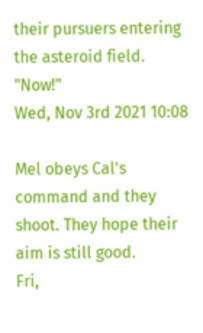their pursuers entering the asteroid field. "Now!"
Wed, Nov 3rd 2021 10:08

Mel obeys Cal's command and they shoot. They hope their aim is still good.
Fri,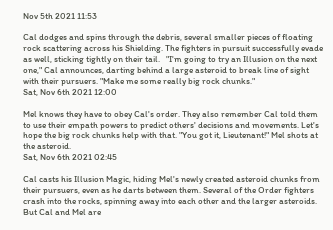Nov 5th 2021 11:53

Cal dodges and spins through the debris, several smaller pieces of floating rock scattering across his Shielding. The fighters in pursuit successfully evade as well, sticking tightly on their tail.   "I'm going to try an Illusion on the next one," Cal announces, darting behind a large asteroid to break line of sight with their pursuers. "Make me some really big rock chunks."
Sat, Nov 6th 2021 12:00

Mel knows they have to obey Cal's order. They also remember Cal told them to use their empath powers to predict others' decisions and movements. Let's hope the big rock chunks help with that. "You got it, Lieutenant!" Mel shots at the asteroid.
Sat, Nov 6th 2021 02:45

Cal casts his Illusion Magic, hiding Mel's newly created asteroid chunks from their pursuers, even as he darts between them. Several of the Order fighters crash into the rocks, spinning away into each other and the larger asteroids.   But Cal and Mel are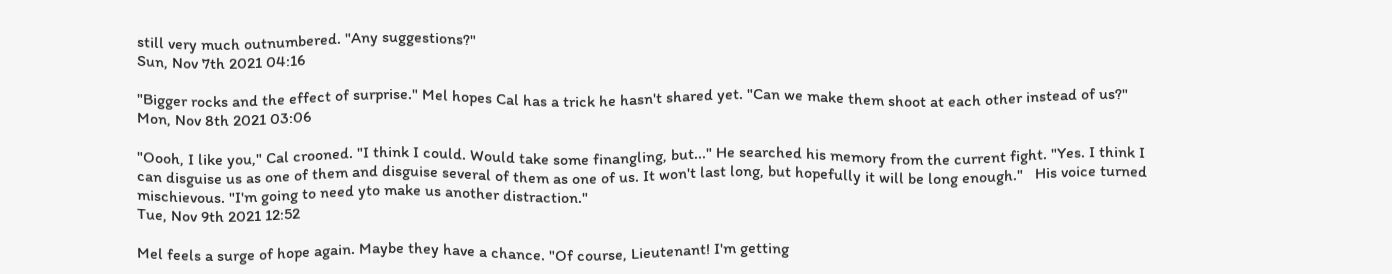still very much outnumbered. "Any suggestions?"
Sun, Nov 7th 2021 04:16

"Bigger rocks and the effect of surprise." Mel hopes Cal has a trick he hasn't shared yet. "Can we make them shoot at each other instead of us?"
Mon, Nov 8th 2021 03:06

"Oooh, I like you," Cal crooned. "I think I could. Would take some finangling, but..." He searched his memory from the current fight. "Yes. I think I can disguise us as one of them and disguise several of them as one of us. It won't last long, but hopefully it will be long enough."   His voice turned mischievous. "I'm going to need yto make us another distraction."
Tue, Nov 9th 2021 12:52

Mel feels a surge of hope again. Maybe they have a chance. "Of course, Lieutenant! I'm getting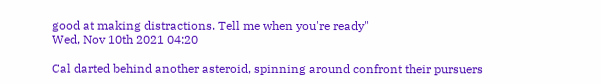good at making distractions. Tell me when you're ready"
Wed, Nov 10th 2021 04:20

Cal darted behind another asteroid, spinning around confront their pursuers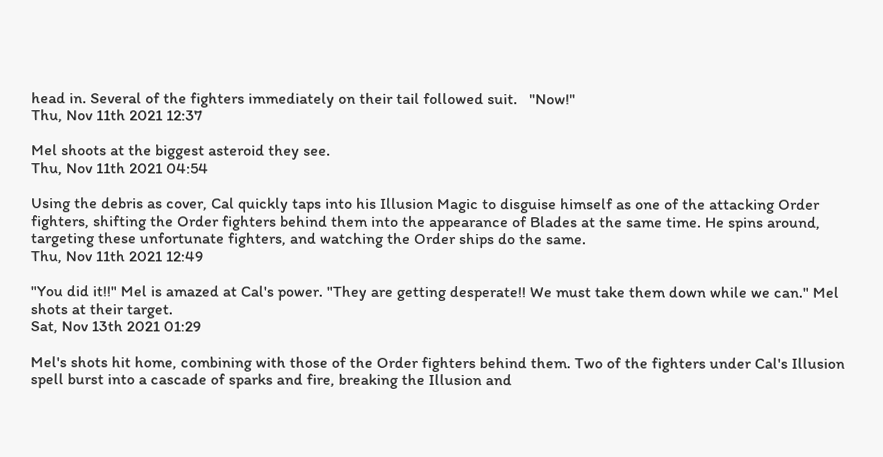head in. Several of the fighters immediately on their tail followed suit.   "Now!"
Thu, Nov 11th 2021 12:37

Mel shoots at the biggest asteroid they see.
Thu, Nov 11th 2021 04:54

Using the debris as cover, Cal quickly taps into his Illusion Magic to disguise himself as one of the attacking Order fighters, shifting the Order fighters behind them into the appearance of Blades at the same time. He spins around, targeting these unfortunate fighters, and watching the Order ships do the same.
Thu, Nov 11th 2021 12:49

"You did it!!" Mel is amazed at Cal's power. "They are getting desperate!! We must take them down while we can." Mel shots at their target.
Sat, Nov 13th 2021 01:29

Mel's shots hit home, combining with those of the Order fighters behind them. Two of the fighters under Cal's Illusion spell burst into a cascade of sparks and fire, breaking the Illusion and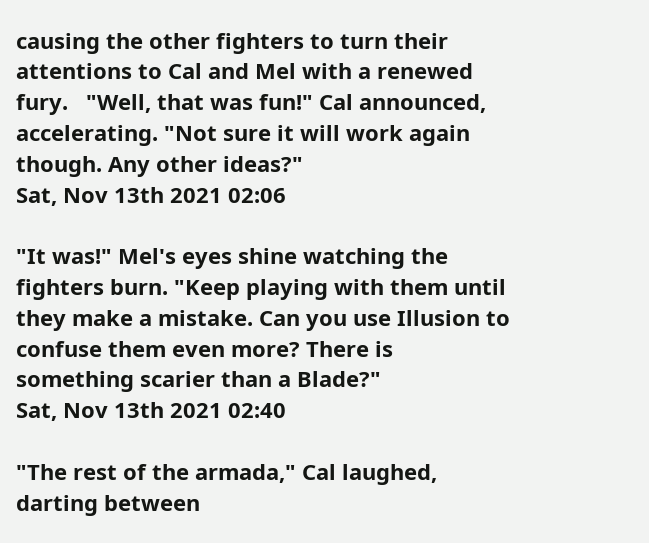causing the other fighters to turn their attentions to Cal and Mel with a renewed fury.   "Well, that was fun!" Cal announced, accelerating. "Not sure it will work again though. Any other ideas?"
Sat, Nov 13th 2021 02:06

"It was!" Mel's eyes shine watching the fighters burn. "Keep playing with them until they make a mistake. Can you use Illusion to confuse them even more? There is something scarier than a Blade?"
Sat, Nov 13th 2021 02:40

"The rest of the armada," Cal laughed, darting between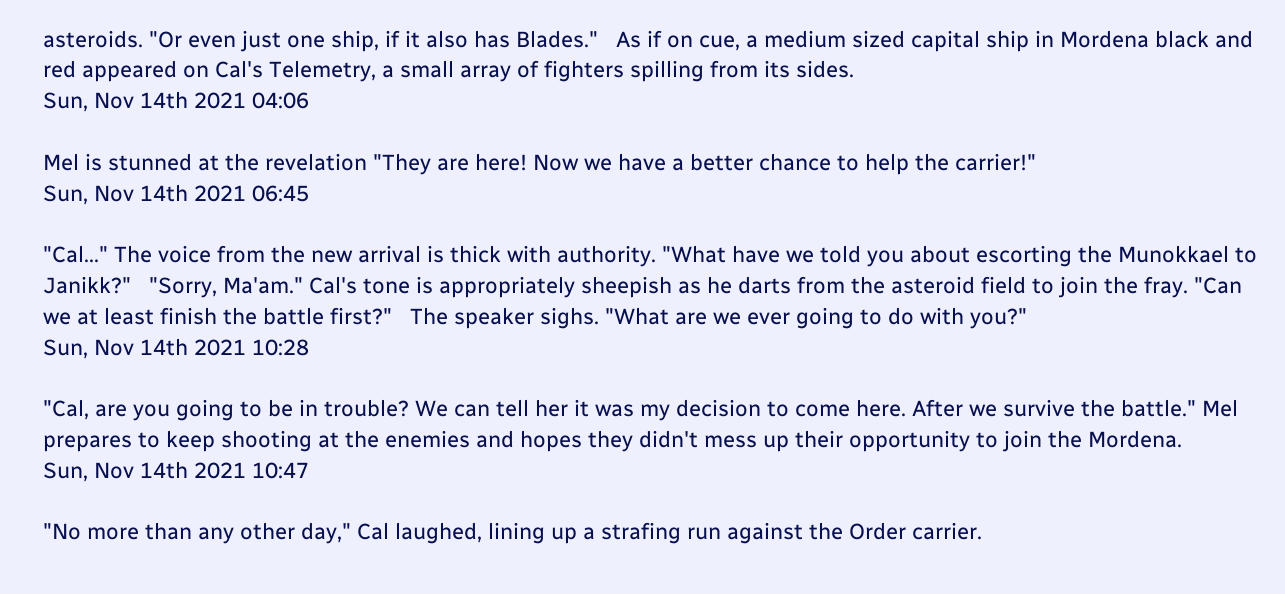asteroids. "Or even just one ship, if it also has Blades."   As if on cue, a medium sized capital ship in Mordena black and red appeared on Cal's Telemetry, a small array of fighters spilling from its sides.
Sun, Nov 14th 2021 04:06

Mel is stunned at the revelation "They are here! Now we have a better chance to help the carrier!"
Sun, Nov 14th 2021 06:45

"Cal..." The voice from the new arrival is thick with authority. "What have we told you about escorting the Munokkael to Janikk?"   "Sorry, Ma'am." Cal's tone is appropriately sheepish as he darts from the asteroid field to join the fray. "Can we at least finish the battle first?"   The speaker sighs. "What are we ever going to do with you?"
Sun, Nov 14th 2021 10:28

"Cal, are you going to be in trouble? We can tell her it was my decision to come here. After we survive the battle." Mel prepares to keep shooting at the enemies and hopes they didn't mess up their opportunity to join the Mordena.
Sun, Nov 14th 2021 10:47

"No more than any other day," Cal laughed, lining up a strafing run against the Order carrier.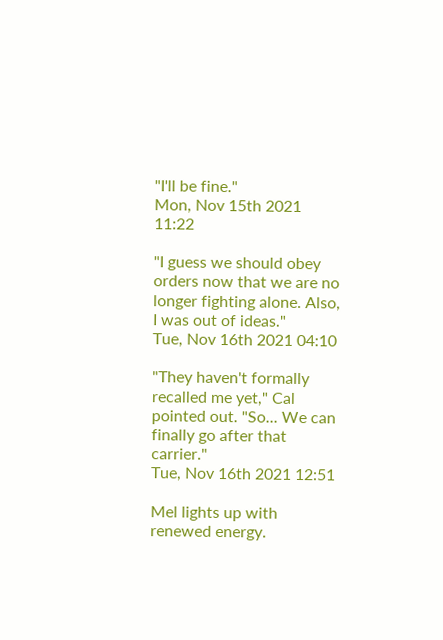"I'll be fine."
Mon, Nov 15th 2021 11:22

"I guess we should obey orders now that we are no longer fighting alone. Also, I was out of ideas."
Tue, Nov 16th 2021 04:10

"They haven't formally recalled me yet," Cal pointed out. "So... We can finally go after that carrier."
Tue, Nov 16th 2021 12:51

Mel lights up with renewed energy.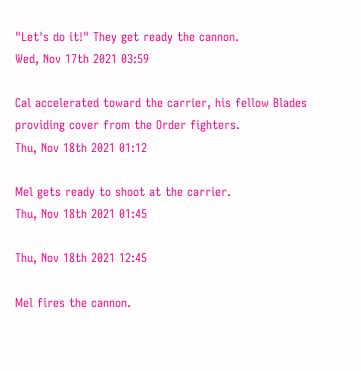"Let's do it!" They get ready the cannon.
Wed, Nov 17th 2021 03:59

Cal accelerated toward the carrier, his fellow Blades providing cover from the Order fighters.
Thu, Nov 18th 2021 01:12

Mel gets ready to shoot at the carrier.
Thu, Nov 18th 2021 01:45

Thu, Nov 18th 2021 12:45

Mel fires the cannon.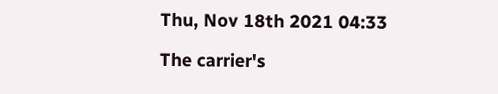Thu, Nov 18th 2021 04:33

The carrier's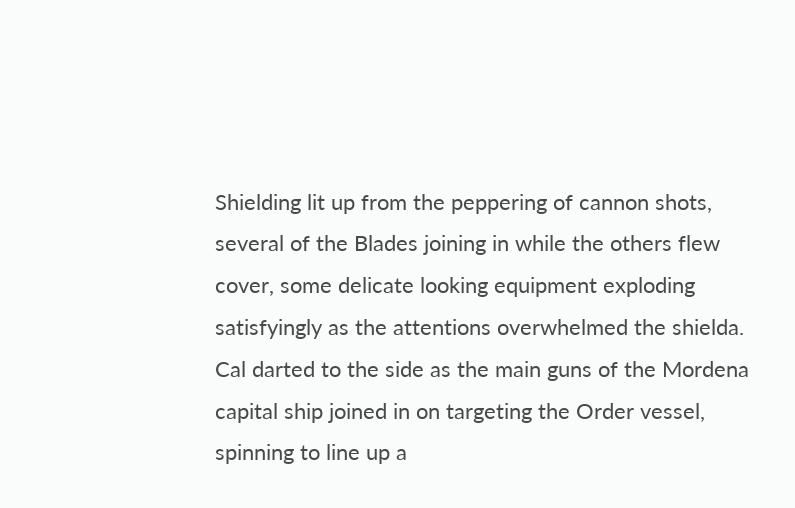Shielding lit up from the peppering of cannon shots, several of the Blades joining in while the others flew cover, some delicate looking equipment exploding satisfyingly as the attentions overwhelmed the shielda. Cal darted to the side as the main guns of the Mordena capital ship joined in on targeting the Order vessel, spinning to line up a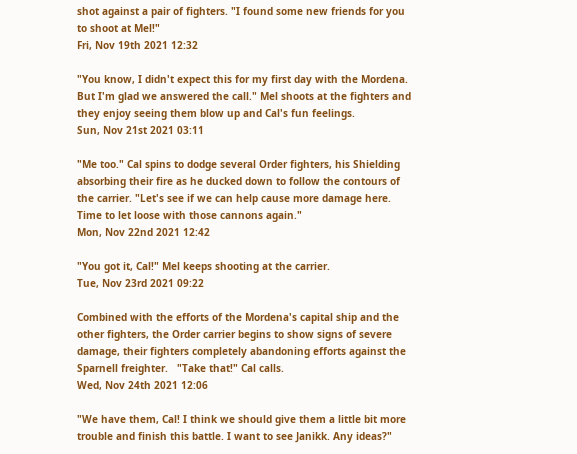shot against a pair of fighters. "I found some new friends for you to shoot at Mel!"
Fri, Nov 19th 2021 12:32

"You know, I didn't expect this for my first day with the Mordena. But I'm glad we answered the call." Mel shoots at the fighters and they enjoy seeing them blow up and Cal's fun feelings.
Sun, Nov 21st 2021 03:11

"Me too." Cal spins to dodge several Order fighters, his Shielding absorbing their fire as he ducked down to follow the contours of the carrier. "Let's see if we can help cause more damage here. Time to let loose with those cannons again."
Mon, Nov 22nd 2021 12:42

"You got it, Cal!" Mel keeps shooting at the carrier.
Tue, Nov 23rd 2021 09:22

Combined with the efforts of the Mordena's capital ship and the other fighters, the Order carrier begins to show signs of severe damage, their fighters completely abandoning efforts against the Sparnell freighter.   "Take that!" Cal calls.
Wed, Nov 24th 2021 12:06

"We have them, Cal! I think we should give them a little bit more trouble and finish this battle. I want to see Janikk. Any ideas?"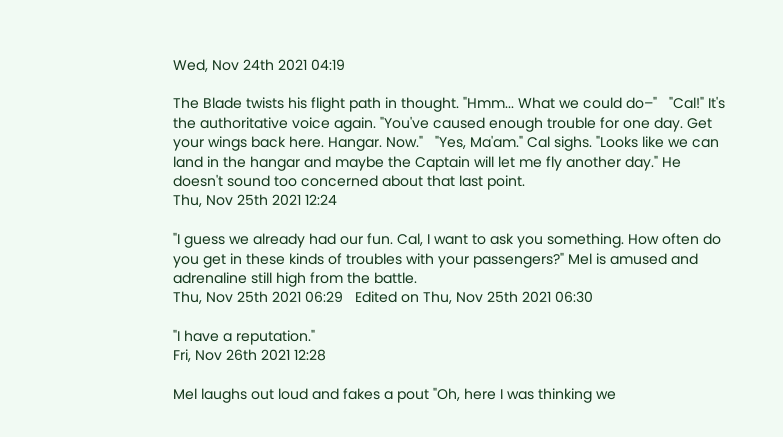Wed, Nov 24th 2021 04:19

The Blade twists his flight path in thought. "Hmm... What we could do–"   "Cal!" It's the authoritative voice again. "You've caused enough trouble for one day. Get your wings back here. Hangar. Now."   "Yes, Ma'am." Cal sighs. "Looks like we can land in the hangar and maybe the Captain will let me fly another day." He doesn't sound too concerned about that last point.
Thu, Nov 25th 2021 12:24

"I guess we already had our fun. Cal, I want to ask you something. How often do you get in these kinds of troubles with your passengers?" Mel is amused and adrenaline still high from the battle.
Thu, Nov 25th 2021 06:29   Edited on Thu, Nov 25th 2021 06:30

"I have a reputation."
Fri, Nov 26th 2021 12:28

Mel laughs out loud and fakes a pout "Oh, here I was thinking we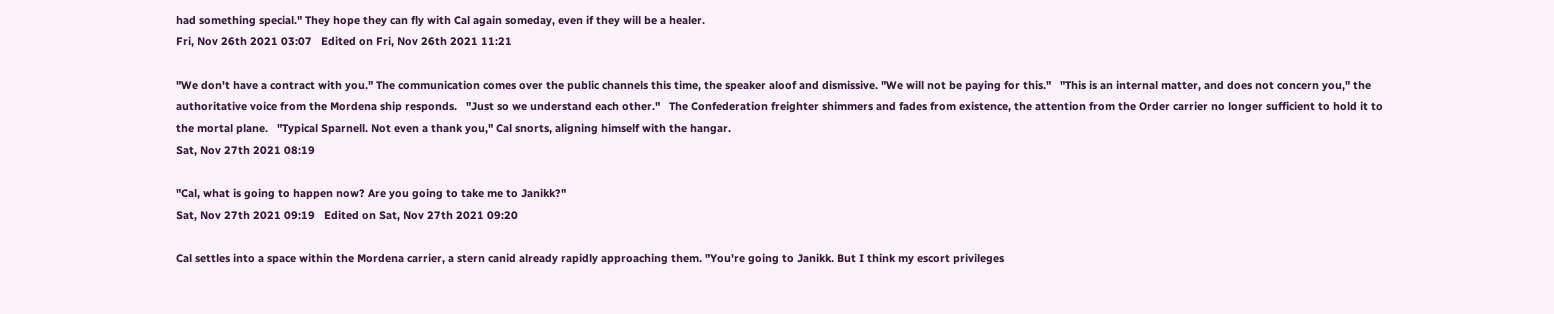had something special." They hope they can fly with Cal again someday, even if they will be a healer.
Fri, Nov 26th 2021 03:07   Edited on Fri, Nov 26th 2021 11:21

"We don't have a contract with you." The communication comes over the public channels this time, the speaker aloof and dismissive. "We will not be paying for this."   "This is an internal matter, and does not concern you," the authoritative voice from the Mordena ship responds.   "Just so we understand each other."   The Confederation freighter shimmers and fades from existence, the attention from the Order carrier no longer sufficient to hold it to the mortal plane.   "Typical Sparnell. Not even a thank you," Cal snorts, aligning himself with the hangar.
Sat, Nov 27th 2021 08:19

"Cal, what is going to happen now? Are you going to take me to Janikk?"
Sat, Nov 27th 2021 09:19   Edited on Sat, Nov 27th 2021 09:20

Cal settles into a space within the Mordena carrier, a stern canid already rapidly approaching them. "You're going to Janikk. But I think my escort privileges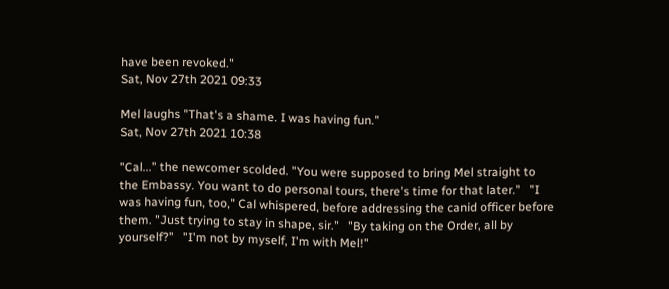have been revoked."
Sat, Nov 27th 2021 09:33

Mel laughs "That's a shame. I was having fun."
Sat, Nov 27th 2021 10:38

"Cal..." the newcomer scolded. "You were supposed to bring Mel straight to the Embassy. You want to do personal tours, there's time for that later."   "I was having fun, too," Cal whispered, before addressing the canid officer before them. "Just trying to stay in shape, sir."   "By taking on the Order, all by yourself?"   "I'm not by myself, I'm with Mel!"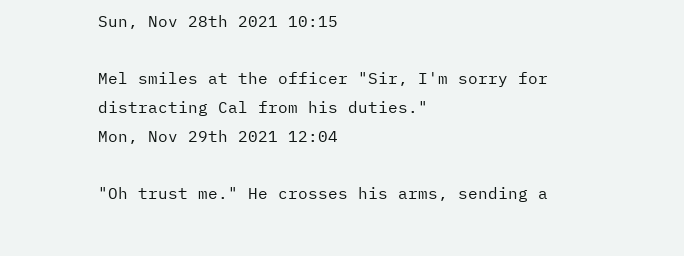Sun, Nov 28th 2021 10:15

Mel smiles at the officer "Sir, I'm sorry for distracting Cal from his duties."
Mon, Nov 29th 2021 12:04

"Oh trust me." He crosses his arms, sending a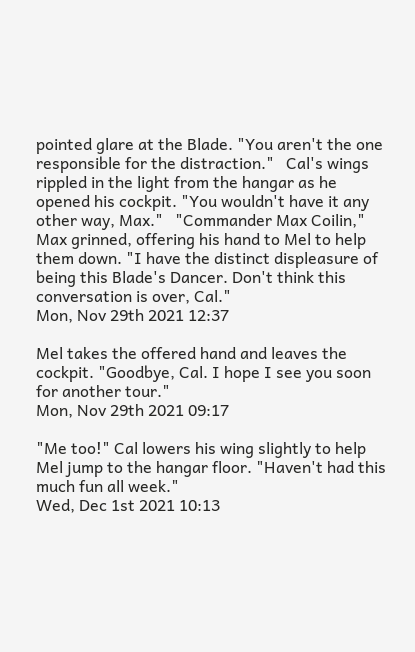pointed glare at the Blade. "You aren't the one responsible for the distraction."   Cal's wings rippled in the light from the hangar as he opened his cockpit. "You wouldn't have it any other way, Max."   "Commander Max Coilin," Max grinned, offering his hand to Mel to help them down. "I have the distinct displeasure of being this Blade's Dancer. Don't think this conversation is over, Cal."
Mon, Nov 29th 2021 12:37

Mel takes the offered hand and leaves the cockpit. "Goodbye, Cal. I hope I see you soon for another tour."
Mon, Nov 29th 2021 09:17

"Me too!" Cal lowers his wing slightly to help Mel jump to the hangar floor. "Haven't had this much fun all week."
Wed, Dec 1st 2021 10:13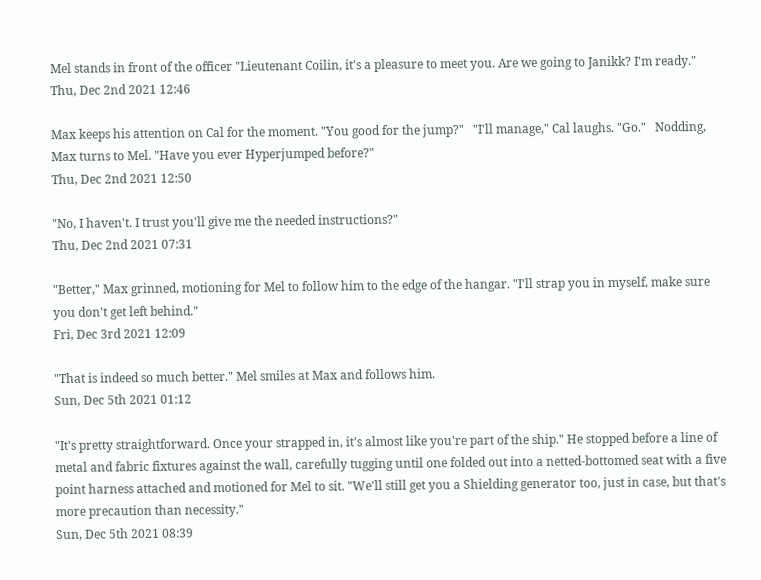Mel stands in front of the officer "Lieutenant Coilin, it's a pleasure to meet you. Are we going to Janikk? I'm ready."
Thu, Dec 2nd 2021 12:46

Max keeps his attention on Cal for the moment. "You good for the jump?"   "I'll manage," Cal laughs. "Go."   Nodding, Max turns to Mel. "Have you ever Hyperjumped before?"
Thu, Dec 2nd 2021 12:50

"No, I haven't. I trust you'll give me the needed instructions?"
Thu, Dec 2nd 2021 07:31

"Better," Max grinned, motioning for Mel to follow him to the edge of the hangar. "I'll strap you in myself, make sure you don't get left behind."
Fri, Dec 3rd 2021 12:09

"That is indeed so much better." Mel smiles at Max and follows him.
Sun, Dec 5th 2021 01:12

"It's pretty straightforward. Once your strapped in, it's almost like you're part of the ship." He stopped before a line of metal and fabric fixtures against the wall, carefully tugging until one folded out into a netted-bottomed seat with a five point harness attached and motioned for Mel to sit. "We'll still get you a Shielding generator too, just in case, but that's more precaution than necessity."
Sun, Dec 5th 2021 08:39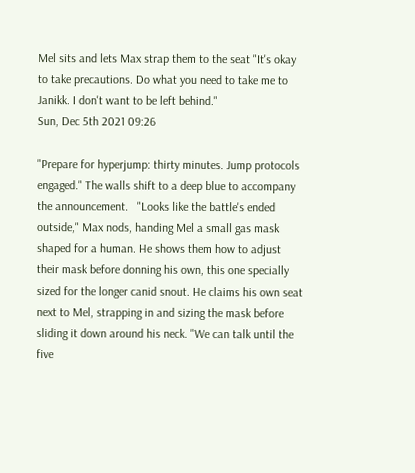Mel sits and lets Max strap them to the seat "It's okay to take precautions. Do what you need to take me to Janikk. I don't want to be left behind."
Sun, Dec 5th 2021 09:26

"Prepare for hyperjump: thirty minutes. Jump protocols engaged." The walls shift to a deep blue to accompany the announcement.   "Looks like the battle's ended outside," Max nods, handing Mel a small gas mask shaped for a human. He shows them how to adjust their mask before donning his own, this one specially sized for the longer canid snout. He claims his own seat next to Mel, strapping in and sizing the mask before sliding it down around his neck. "We can talk until the five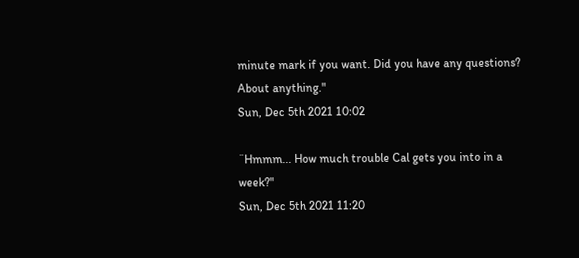minute mark if you want. Did you have any questions? About anything."
Sun, Dec 5th 2021 10:02

¨Hmmm... How much trouble Cal gets you into in a week?"
Sun, Dec 5th 2021 11:20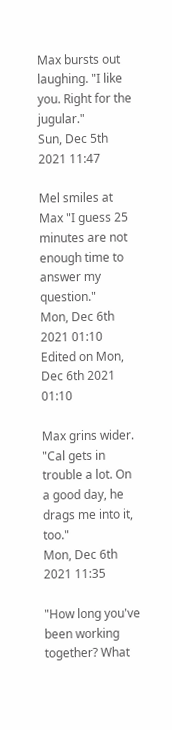Max bursts out laughing. "I like you. Right for the jugular."
Sun, Dec 5th 2021 11:47

Mel smiles at Max "I guess 25 minutes are not enough time to answer my question."
Mon, Dec 6th 2021 01:10   Edited on Mon, Dec 6th 2021 01:10

Max grins wider. "Cal gets in trouble a lot. On a good day, he drags me into it, too."
Mon, Dec 6th 2021 11:35

"How long you've been working together? What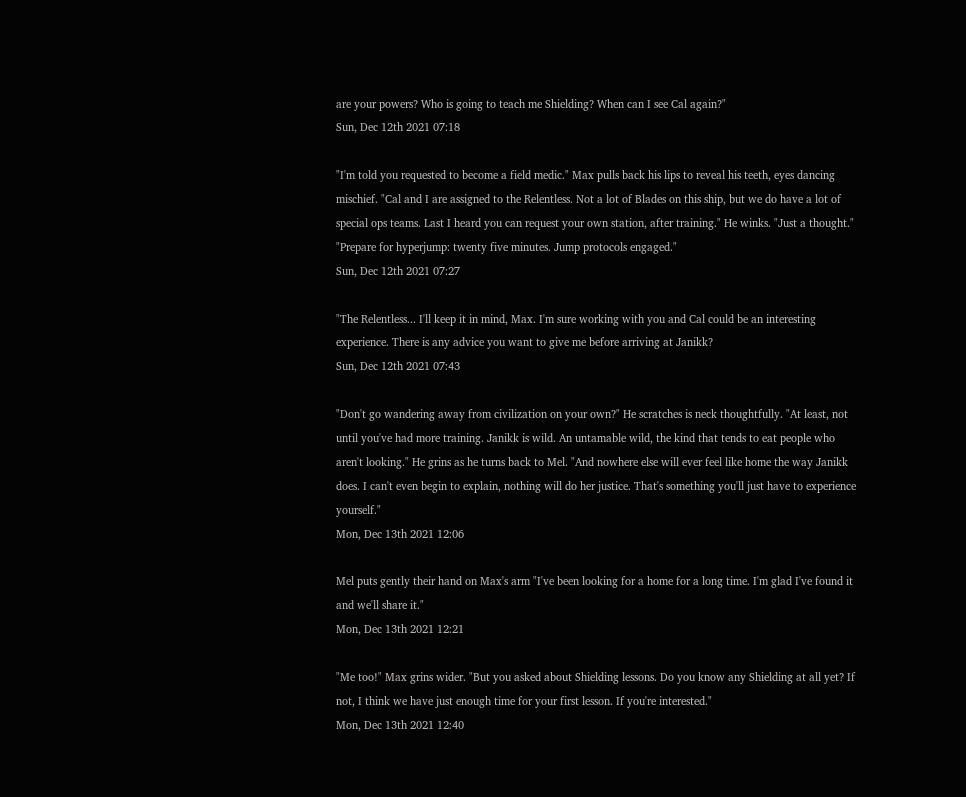are your powers? Who is going to teach me Shielding? When can I see Cal again?"
Sun, Dec 12th 2021 07:18

"I'm told you requested to become a field medic." Max pulls back his lips to reveal his teeth, eyes dancing mischief. "Cal and I are assigned to the Relentless. Not a lot of Blades on this ship, but we do have a lot of special ops teams. Last I heard you can request your own station, after training." He winks. "Just a thought."   "Prepare for hyperjump: twenty five minutes. Jump protocols engaged."
Sun, Dec 12th 2021 07:27

"The Relentless... I'll keep it in mind, Max. I'm sure working with you and Cal could be an interesting experience. There is any advice you want to give me before arriving at Janikk?
Sun, Dec 12th 2021 07:43

"Don't go wandering away from civilization on your own?" He scratches is neck thoughtfully. "At least, not until you've had more training. Janikk is wild. An untamable wild, the kind that tends to eat people who aren't looking." He grins as he turns back to Mel. "And nowhere else will ever feel like home the way Janikk does. I can't even begin to explain, nothing will do her justice. That's something you'll just have to experience yourself."
Mon, Dec 13th 2021 12:06

Mel puts gently their hand on Max's arm "I've been looking for a home for a long time. I'm glad I've found it and we'll share it."
Mon, Dec 13th 2021 12:21

"Me too!" Max grins wider. "But you asked about Shielding lessons. Do you know any Shielding at all yet? If not, I think we have just enough time for your first lesson. If you're interested."
Mon, Dec 13th 2021 12:40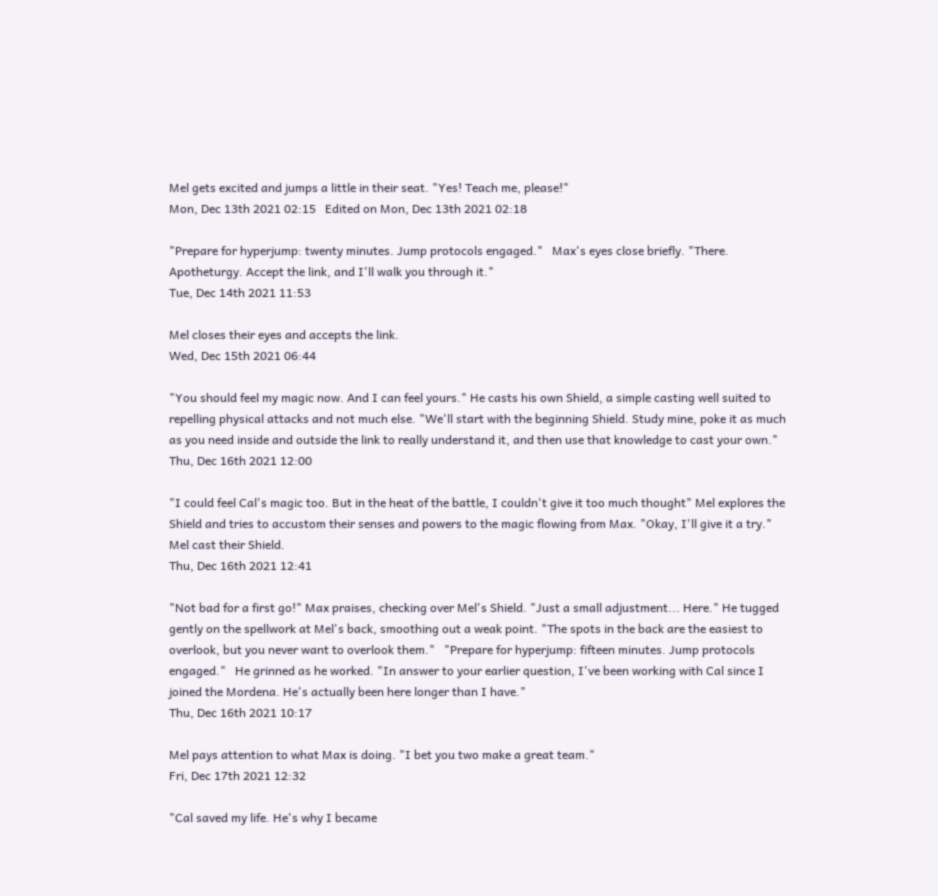Mel gets excited and jumps a little in their seat. "Yes! Teach me, please!"
Mon, Dec 13th 2021 02:15   Edited on Mon, Dec 13th 2021 02:18

"Prepare for hyperjump: twenty minutes. Jump protocols engaged."   Max's eyes close briefly. "There. Apotheturgy. Accept the link, and I'll walk you through it."
Tue, Dec 14th 2021 11:53

Mel closes their eyes and accepts the link.
Wed, Dec 15th 2021 06:44

"You should feel my magic now. And I can feel yours." He casts his own Shield, a simple casting well suited to repelling physical attacks and not much else. "We'll start with the beginning Shield. Study mine, poke it as much as you need inside and outside the link to really understand it, and then use that knowledge to cast your own."
Thu, Dec 16th 2021 12:00

"I could feel Cal's magic too. But in the heat of the battle, I couldn't give it too much thought" Mel explores the Shield and tries to accustom their senses and powers to the magic flowing from Max. "Okay, I'll give it a try." Mel cast their Shield.
Thu, Dec 16th 2021 12:41

"Not bad for a first go!" Max praises, checking over Mel's Shield. "Just a small adjustment... Here." He tugged gently on the spellwork at Mel's back, smoothing out a weak point. "The spots in the back are the easiest to overlook, but you never want to overlook them."   "Prepare for hyperjump: fifteen minutes. Jump protocols engaged."   He grinned as he worked. "In answer to your earlier question, I've been working with Cal since I joined the Mordena. He's actually been here longer than I have."
Thu, Dec 16th 2021 10:17

Mel pays attention to what Max is doing. "I bet you two make a great team."
Fri, Dec 17th 2021 12:32

"Cal saved my life. He's why I became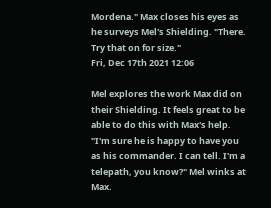Mordena." Max closes his eyes as he surveys Mel's Shielding. "There. Try that on for size."
Fri, Dec 17th 2021 12:06

Mel explores the work Max did on their Shielding. It feels great to be able to do this with Max's help. "I'm sure he is happy to have you as his commander. I can tell. I'm a telepath, you know?" Mel winks at Max.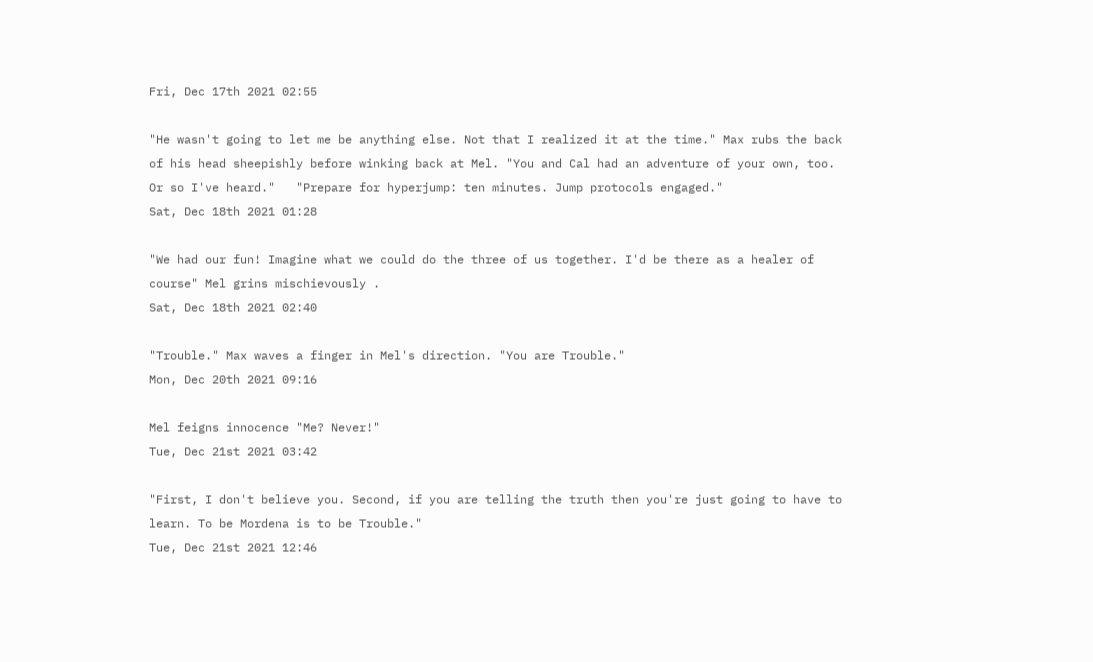Fri, Dec 17th 2021 02:55

"He wasn't going to let me be anything else. Not that I realized it at the time." Max rubs the back of his head sheepishly before winking back at Mel. "You and Cal had an adventure of your own, too. Or so I've heard."   "Prepare for hyperjump: ten minutes. Jump protocols engaged."
Sat, Dec 18th 2021 01:28

"We had our fun! Imagine what we could do the three of us together. I'd be there as a healer of course" Mel grins mischievously .
Sat, Dec 18th 2021 02:40

"Trouble." Max waves a finger in Mel's direction. "You are Trouble."
Mon, Dec 20th 2021 09:16

Mel feigns innocence "Me? Never!"
Tue, Dec 21st 2021 03:42

"First, I don't believe you. Second, if you are telling the truth then you're just going to have to learn. To be Mordena is to be Trouble."
Tue, Dec 21st 2021 12:46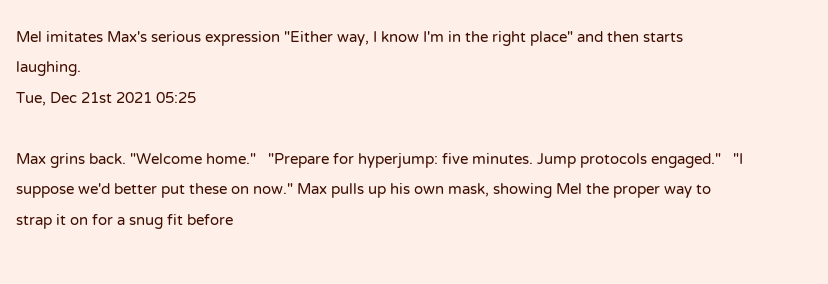Mel imitates Max's serious expression "Either way, I know I'm in the right place" and then starts laughing.
Tue, Dec 21st 2021 05:25

Max grins back. "Welcome home."   "Prepare for hyperjump: five minutes. Jump protocols engaged."   "I suppose we'd better put these on now." Max pulls up his own mask, showing Mel the proper way to strap it on for a snug fit before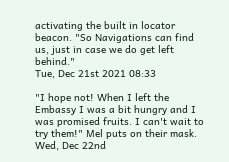activating the built in locator beacon. "So Navigations can find us, just in case we do get left behind."
Tue, Dec 21st 2021 08:33

"I hope not! When I left the Embassy I was a bit hungry and I was promised fruits. I can't wait to try them!" Mel puts on their mask.
Wed, Dec 22nd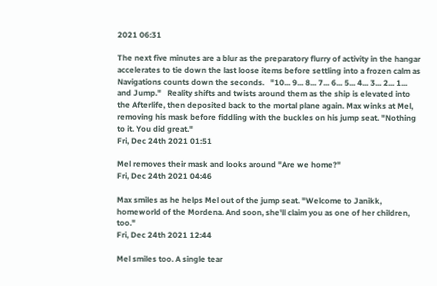2021 06:31

The next five minutes are a blur as the preparatory flurry of activity in the hangar accelerates to tie down the last loose items before settling into a frozen calm as Navigations counts down the seconds.   "10... 9... 8... 7... 6... 5... 4... 3... 2... 1... and Jump."   Reality shifts and twists around them as the ship is elevated into the Afterlife, then deposited back to the mortal plane again. Max winks at Mel, removing his mask before fiddling with the buckles on his jump seat. "Nothing to it. You did great."
Fri, Dec 24th 2021 01:51

Mel removes their mask and looks around "Are we home?"
Fri, Dec 24th 2021 04:46

Max smiles as he helps Mel out of the jump seat. "Welcome to Janikk, homeworld of the Mordena. And soon, she'll claim you as one of her children, too."
Fri, Dec 24th 2021 12:44

Mel smiles too. A single tear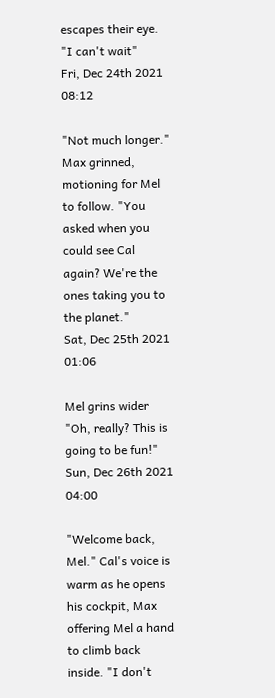escapes their eye. "I can't wait"
Fri, Dec 24th 2021 08:12

"Not much longer." Max grinned, motioning for Mel to follow. "You asked when you could see Cal again? We're the ones taking you to the planet."
Sat, Dec 25th 2021 01:06

Mel grins wider "Oh, really? This is going to be fun!"
Sun, Dec 26th 2021 04:00

"Welcome back, Mel." Cal's voice is warm as he opens his cockpit, Max offering Mel a hand to climb back inside. "I don't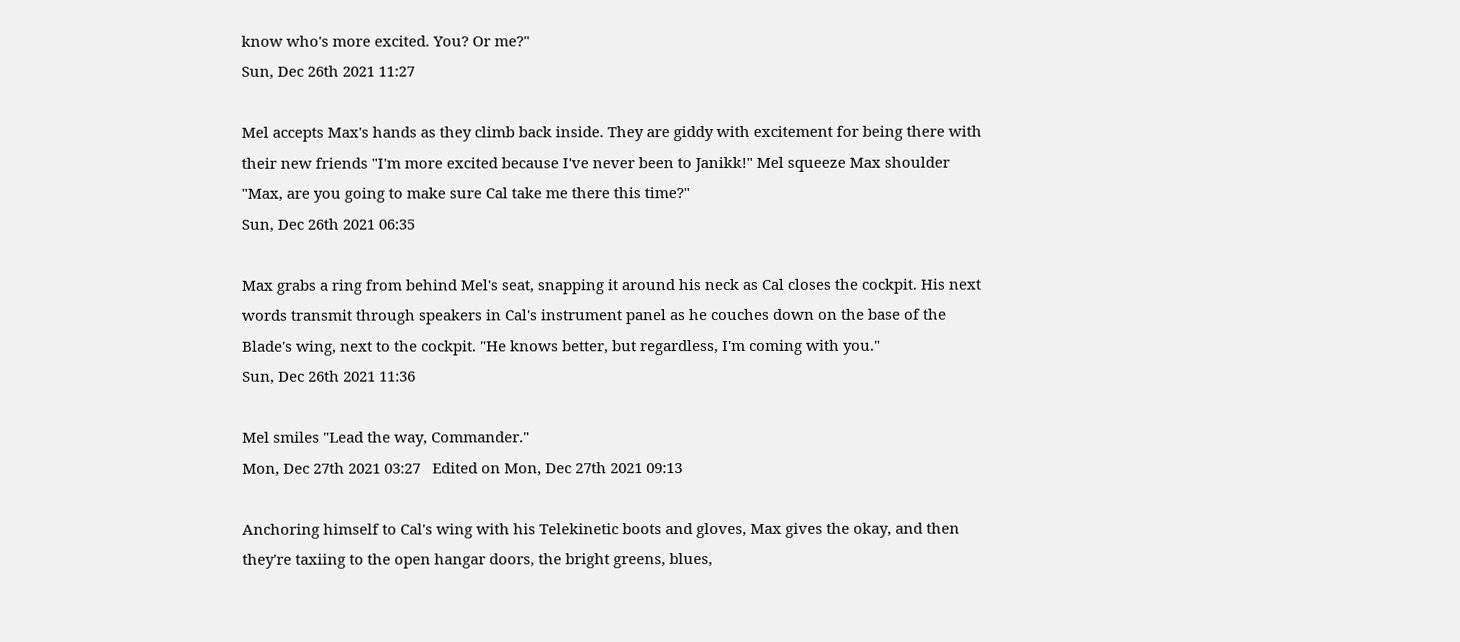know who's more excited. You? Or me?"
Sun, Dec 26th 2021 11:27

Mel accepts Max's hands as they climb back inside. They are giddy with excitement for being there with their new friends "I'm more excited because I've never been to Janikk!" Mel squeeze Max shoulder "Max, are you going to make sure Cal take me there this time?"
Sun, Dec 26th 2021 06:35

Max grabs a ring from behind Mel's seat, snapping it around his neck as Cal closes the cockpit. His next words transmit through speakers in Cal's instrument panel as he couches down on the base of the Blade's wing, next to the cockpit. "He knows better, but regardless, I'm coming with you."
Sun, Dec 26th 2021 11:36

Mel smiles "Lead the way, Commander."
Mon, Dec 27th 2021 03:27   Edited on Mon, Dec 27th 2021 09:13

Anchoring himself to Cal's wing with his Telekinetic boots and gloves, Max gives the okay, and then they're taxiing to the open hangar doors, the bright greens, blues,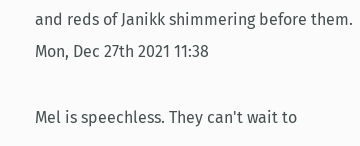and reds of Janikk shimmering before them.
Mon, Dec 27th 2021 11:38

Mel is speechless. They can't wait to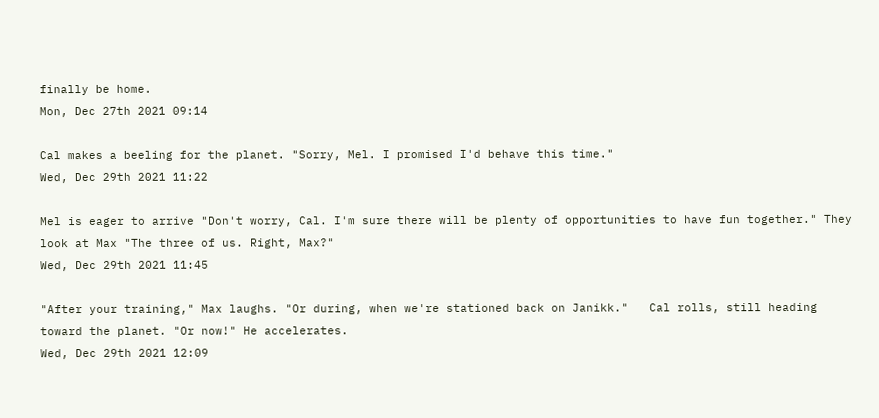finally be home.
Mon, Dec 27th 2021 09:14

Cal makes a beeling for the planet. "Sorry, Mel. I promised I'd behave this time."
Wed, Dec 29th 2021 11:22

Mel is eager to arrive "Don't worry, Cal. I'm sure there will be plenty of opportunities to have fun together." They look at Max "The three of us. Right, Max?"
Wed, Dec 29th 2021 11:45

"After your training," Max laughs. "Or during, when we're stationed back on Janikk."   Cal rolls, still heading toward the planet. "Or now!" He accelerates.
Wed, Dec 29th 2021 12:09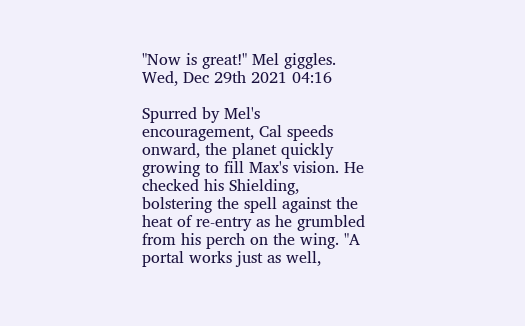"Now is great!" Mel giggles.
Wed, Dec 29th 2021 04:16

Spurred by Mel's encouragement, Cal speeds onward, the planet quickly growing to fill Max's vision. He checked his Shielding, bolstering the spell against the heat of re-entry as he grumbled from his perch on the wing. "A portal works just as well,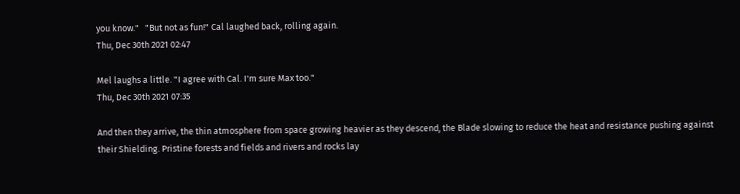you know."   "But not as fun!" Cal laughed back, rolling again.
Thu, Dec 30th 2021 02:47

Mel laughs a little. "I agree with Cal. I'm sure Max too."
Thu, Dec 30th 2021 07:35

And then they arrive, the thin atmosphere from space growing heavier as they descend, the Blade slowing to reduce the heat and resistance pushing against their Shielding. Pristine forests and fields and rivers and rocks lay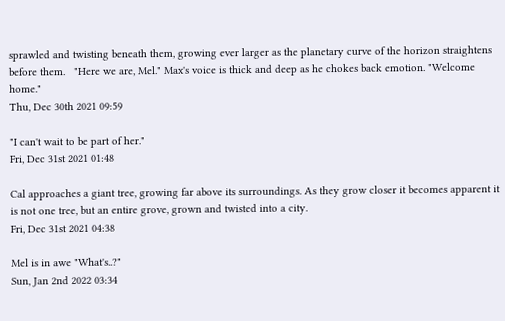sprawled and twisting beneath them, growing ever larger as the planetary curve of the horizon straightens before them.   "Here we are, Mel." Max's voice is thick and deep as he chokes back emotion. "Welcome home."
Thu, Dec 30th 2021 09:59

"I can't wait to be part of her."
Fri, Dec 31st 2021 01:48

Cal approaches a giant tree, growing far above its surroundings. As they grow closer it becomes apparent it is not one tree, but an entire grove, grown and twisted into a city.
Fri, Dec 31st 2021 04:38

Mel is in awe "What's..?"
Sun, Jan 2nd 2022 03:34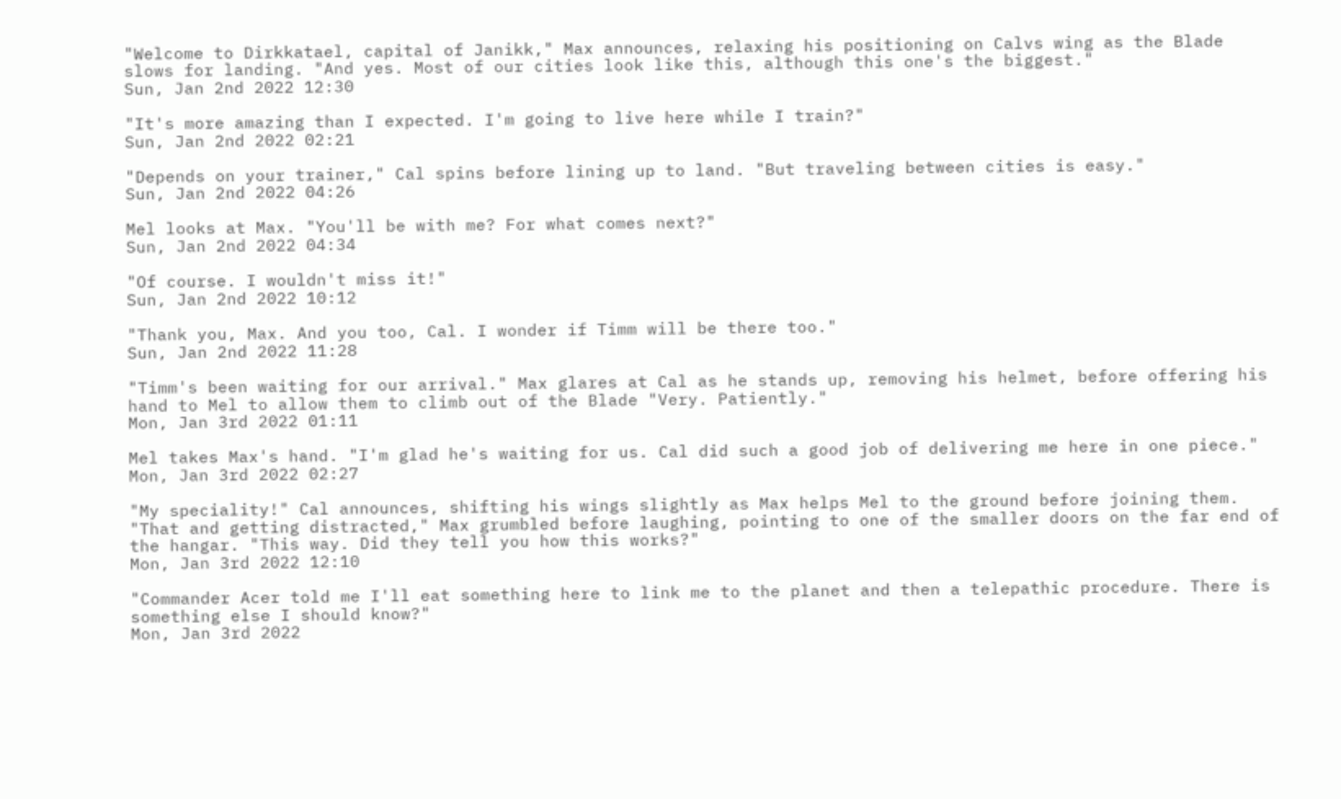"Welcome to Dirkkatael, capital of Janikk," Max announces, relaxing his positioning on Calvs wing as the Blade slows for landing. "And yes. Most of our cities look like this, although this one's the biggest."
Sun, Jan 2nd 2022 12:30

"It's more amazing than I expected. I'm going to live here while I train?"
Sun, Jan 2nd 2022 02:21

"Depends on your trainer," Cal spins before lining up to land. "But traveling between cities is easy."
Sun, Jan 2nd 2022 04:26

Mel looks at Max. "You'll be with me? For what comes next?"
Sun, Jan 2nd 2022 04:34

"Of course. I wouldn't miss it!"
Sun, Jan 2nd 2022 10:12

"Thank you, Max. And you too, Cal. I wonder if Timm will be there too."
Sun, Jan 2nd 2022 11:28

"Timm's been waiting for our arrival." Max glares at Cal as he stands up, removing his helmet, before offering his hand to Mel to allow them to climb out of the Blade "Very. Patiently."
Mon, Jan 3rd 2022 01:11

Mel takes Max's hand. "I'm glad he's waiting for us. Cal did such a good job of delivering me here in one piece."
Mon, Jan 3rd 2022 02:27

"My speciality!" Cal announces, shifting his wings slightly as Max helps Mel to the ground before joining them.   "That and getting distracted," Max grumbled before laughing, pointing to one of the smaller doors on the far end of the hangar. "This way. Did they tell you how this works?"
Mon, Jan 3rd 2022 12:10

"Commander Acer told me I'll eat something here to link me to the planet and then a telepathic procedure. There is something else I should know?"
Mon, Jan 3rd 2022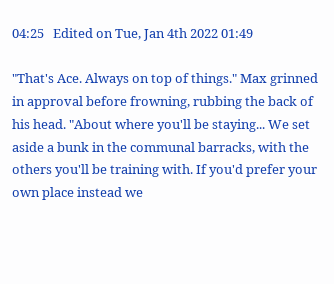04:25   Edited on Tue, Jan 4th 2022 01:49

"That's Ace. Always on top of things." Max grinned in approval before frowning, rubbing the back of his head. "About where you'll be staying... We set aside a bunk in the communal barracks, with the others you'll be training with. If you'd prefer your own place instead we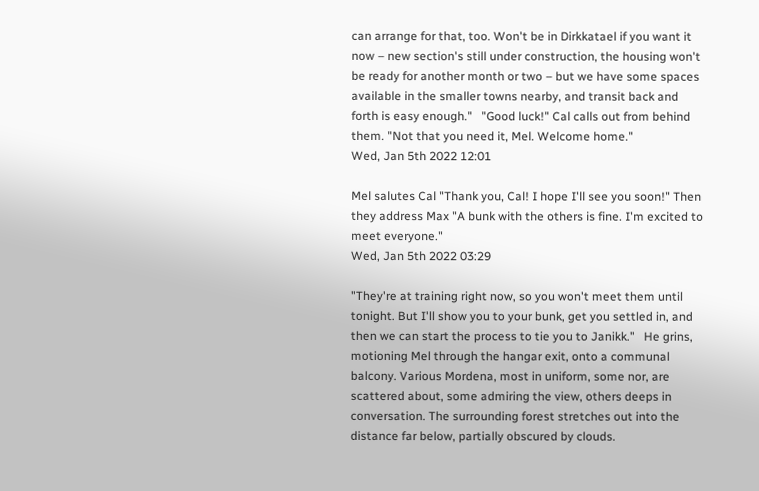can arrange for that, too. Won't be in Dirkkatael if you want it now – new section's still under construction, the housing won't be ready for another month or two – but we have some spaces available in the smaller towns nearby, and transit back and forth is easy enough."   "Good luck!" Cal calls out from behind them. "Not that you need it, Mel. Welcome home."
Wed, Jan 5th 2022 12:01

Mel salutes Cal "Thank you, Cal! I hope I'll see you soon!" Then they address Max "A bunk with the others is fine. I'm excited to meet everyone."
Wed, Jan 5th 2022 03:29

"They're at training right now, so you won't meet them until tonight. But I'll show you to your bunk, get you settled in, and then we can start the process to tie you to Janikk."   He grins, motioning Mel through the hangar exit, onto a communal balcony. Various Mordena, most in uniform, some nor, are scattered about, some admiring the view, others deeps in conversation. The surrounding forest stretches out into the distance far below, partially obscured by clouds.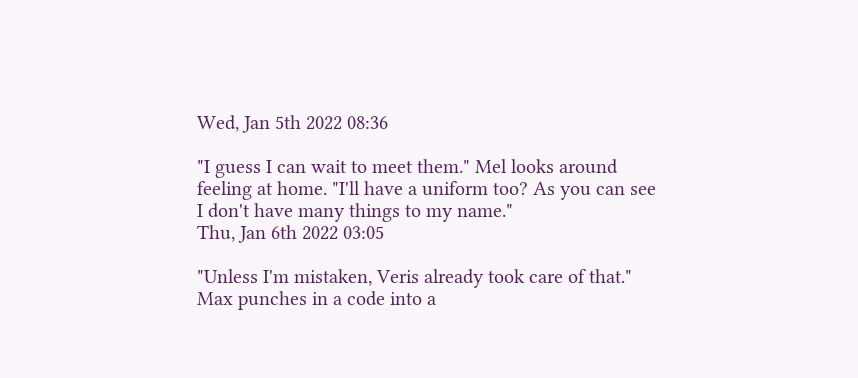Wed, Jan 5th 2022 08:36

"I guess I can wait to meet them." Mel looks around feeling at home. "I'll have a uniform too? As you can see I don't have many things to my name."
Thu, Jan 6th 2022 03:05

"Unless I'm mistaken, Veris already took care of that." Max punches in a code into a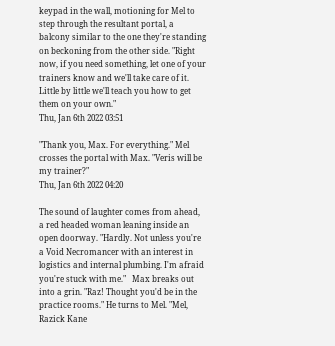keypad in the wall, motioning for Mel to step through the resultant portal, a balcony similar to the one they're standing on beckoning from the other side. "Right now, if you need something, let one of your trainers know and we'll take care of it. Little by little we'll teach you how to get them on your own."
Thu, Jan 6th 2022 03:51

"Thank you, Max. For everything." Mel crosses the portal with Max. "Veris will be my trainer?"
Thu, Jan 6th 2022 04:20

The sound of laughter comes from ahead, a red headed woman leaning inside an open doorway. "Hardly. Not unless you're a Void Necromancer with an interest in logistics and internal plumbing. I'm afraid you're stuck with me."   Max breaks out into a grin. "Raz! Thought you'd be in the practice rooms." He turns to Mel. "Mel, Razick Kane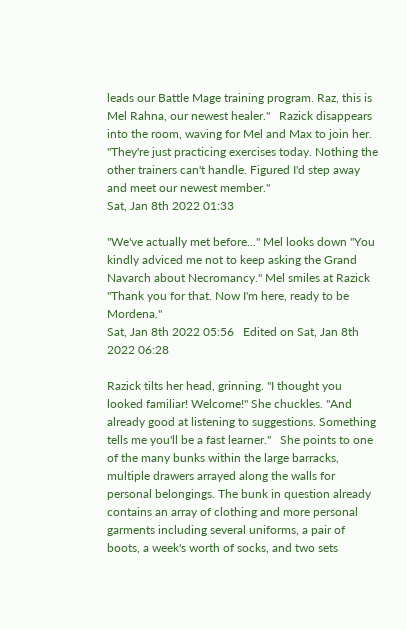leads our Battle Mage training program. Raz, this is Mel Rahna, our newest healer."   Razick disappears into the room, waving for Mel and Max to join her. "They're just practicing exercises today. Nothing the other trainers can't handle. Figured I'd step away and meet our newest member."
Sat, Jan 8th 2022 01:33

"We've actually met before..." Mel looks down "You kindly adviced me not to keep asking the Grand Navarch about Necromancy." Mel smiles at Razick "Thank you for that. Now I'm here, ready to be Mordena."
Sat, Jan 8th 2022 05:56   Edited on Sat, Jan 8th 2022 06:28

Razick tilts her head, grinning. "I thought you looked familiar! Welcome!" She chuckles. "And already good at listening to suggestions. Something tells me you'll be a fast learner."   She points to one of the many bunks within the large barracks, multiple drawers arrayed along the walls for personal belongings. The bunk in question already contains an array of clothing and more personal garments including several uniforms, a pair of boots, a week's worth of socks, and two sets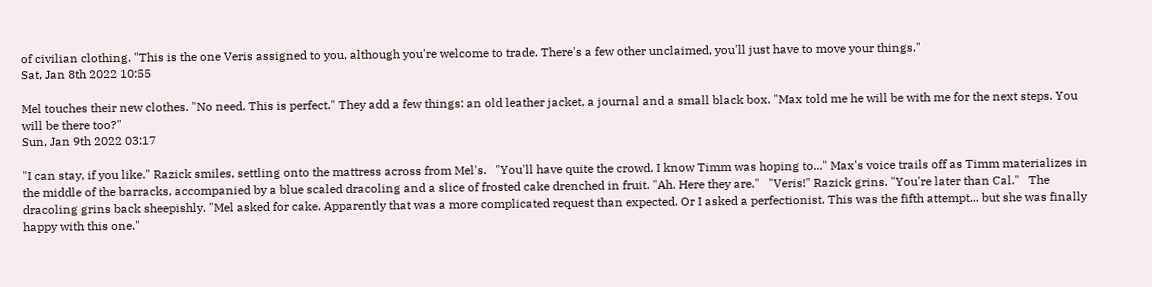of civilian clothing. "This is the one Veris assigned to you, although you're welcome to trade. There's a few other unclaimed, you'll just have to move your things."
Sat, Jan 8th 2022 10:55

Mel touches their new clothes. "No need. This is perfect." They add a few things: an old leather jacket, a journal and a small black box. "Max told me he will be with me for the next steps. You will be there too?"
Sun, Jan 9th 2022 03:17

"I can stay, if you like." Razick smiles, settling onto the mattress across from Mel's.   "You'll have quite the crowd. I know Timm was hoping to..." Max's voice trails off as Timm materializes in the middle of the barracks, accompanied by a blue scaled dracoling and a slice of frosted cake drenched in fruit. "Ah. Here they are."   "Veris!" Razick grins. "You're later than Cal."   The dracoling grins back sheepishly. "Mel asked for cake. Apparently that was a more complicated request than expected. Or I asked a perfectionist. This was the fifth attempt... but she was finally happy with this one."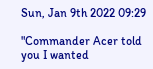Sun, Jan 9th 2022 09:29

"Commander Acer told you I wanted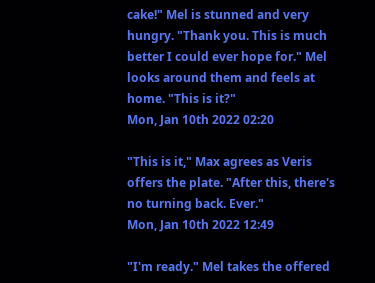cake!" Mel is stunned and very hungry. "Thank you. This is much better I could ever hope for." Mel looks around them and feels at home. "This is it?"
Mon, Jan 10th 2022 02:20

"This is it," Max agrees as Veris offers the plate. "After this, there's no turning back. Ever."
Mon, Jan 10th 2022 12:49

"I'm ready." Mel takes the offered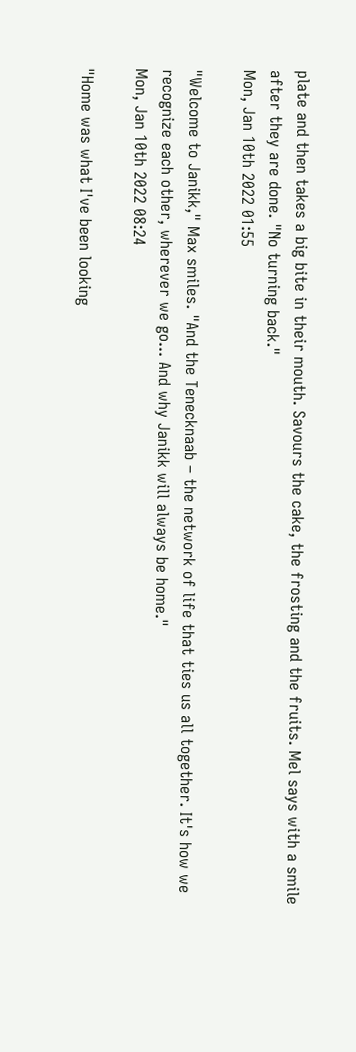plate and then takes a big bite in their mouth. Savours the cake, the frosting and the fruits. Mel says with a smile after they are done. "No turning back."
Mon, Jan 10th 2022 01:55

"Welcome to Janikk," Max smiles. "And the Tenecknaab – the network of life that ties us all together. It's how we recognize each other, wherever we go... And why Janikk will always be home."
Mon, Jan 10th 2022 08:24

"Home was what I've been looking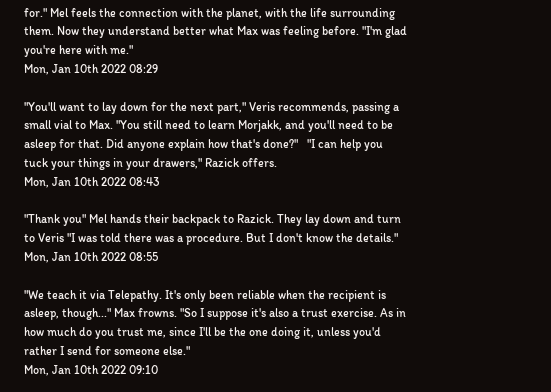for." Mel feels the connection with the planet, with the life surrounding them. Now they understand better what Max was feeling before. "I'm glad you're here with me."
Mon, Jan 10th 2022 08:29

"You'll want to lay down for the next part," Veris recommends, passing a small vial to Max. "You still need to learn Morjakk, and you'll need to be asleep for that. Did anyone explain how that's done?"   "I can help you tuck your things in your drawers," Razick offers.
Mon, Jan 10th 2022 08:43

"Thank you" Mel hands their backpack to Razick. They lay down and turn to Veris "I was told there was a procedure. But I don't know the details."
Mon, Jan 10th 2022 08:55

"We teach it via Telepathy. It's only been reliable when the recipient is asleep, though..." Max frowns. "So I suppose it's also a trust exercise. As in how much do you trust me, since I'll be the one doing it, unless you'd rather I send for someone else."
Mon, Jan 10th 2022 09:10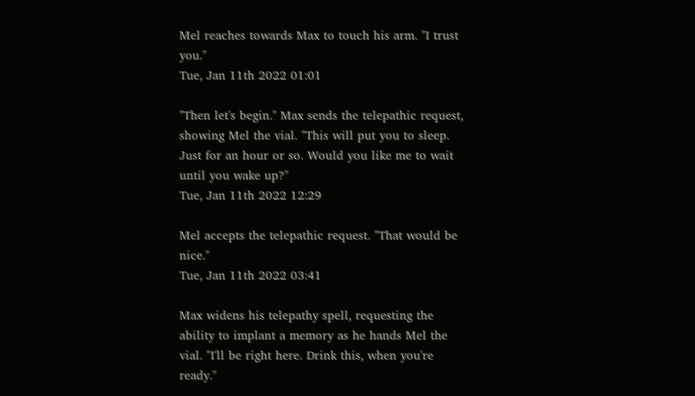Mel reaches towards Max to touch his arm. "I trust you."
Tue, Jan 11th 2022 01:01

"Then let's begin." Max sends the telepathic request, showing Mel the vial. "This will put you to sleep. Just for an hour or so. Would you like me to wait until you wake up?"
Tue, Jan 11th 2022 12:29

Mel accepts the telepathic request. "That would be nice."
Tue, Jan 11th 2022 03:41

Max widens his telepathy spell, requesting the ability to implant a memory as he hands Mel the vial. "I'll be right here. Drink this, when you're ready."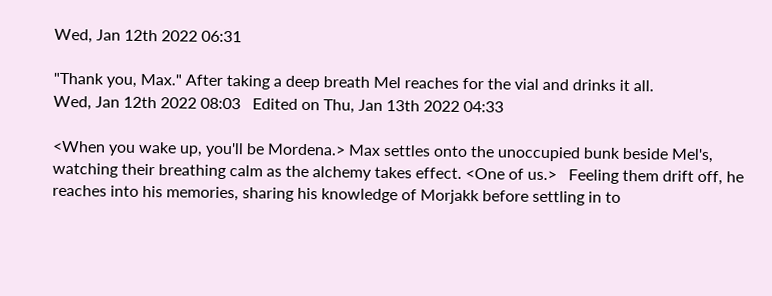Wed, Jan 12th 2022 06:31

"Thank you, Max." After taking a deep breath Mel reaches for the vial and drinks it all.
Wed, Jan 12th 2022 08:03   Edited on Thu, Jan 13th 2022 04:33

<When you wake up, you'll be Mordena.> Max settles onto the unoccupied bunk beside Mel's, watching their breathing calm as the alchemy takes effect. <One of us.>   Feeling them drift off, he reaches into his memories, sharing his knowledge of Morjakk before settling in to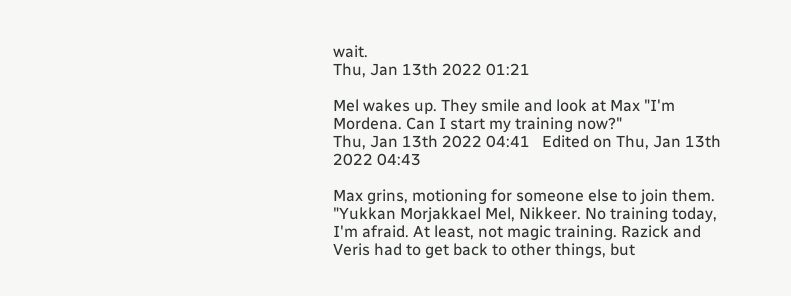wait.
Thu, Jan 13th 2022 01:21

Mel wakes up. They smile and look at Max "I'm Mordena. Can I start my training now?"
Thu, Jan 13th 2022 04:41   Edited on Thu, Jan 13th 2022 04:43

Max grins, motioning for someone else to join them. "Yukkan Morjakkael Mel, Nikkeer. No training today, I'm afraid. At least, not magic training. Razick and Veris had to get back to other things, but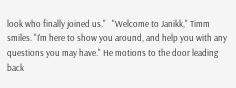look who finally joined us."   "Welcome to Janikk," Timm smiles. "I'm here to show you around, and help you with any questions you may have." He motions to the door leading back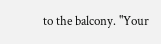to the balcony. "Your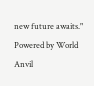new future awaits."
Powered by World Anvil